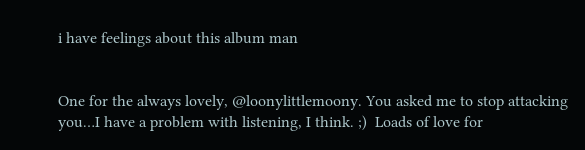i have feelings about this album man


One for the always lovely, @loonylittlemoony. You asked me to stop attacking you…I have a problem with listening, I think. ;)  Loads of love for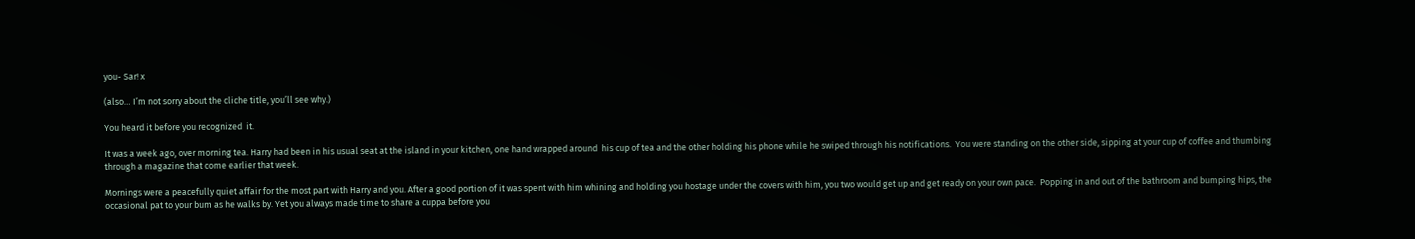you- Sar! x

(also… I’m not sorry about the cliche title, you’ll see why.)

You heard it before you recognized  it.

It was a week ago, over morning tea. Harry had been in his usual seat at the island in your kitchen, one hand wrapped around  his cup of tea and the other holding his phone while he swiped through his notifications.  You were standing on the other side, sipping at your cup of coffee and thumbing through a magazine that come earlier that week.

Mornings were a peacefully quiet affair for the most part with Harry and you. After a good portion of it was spent with him whining and holding you hostage under the covers with him, you two would get up and get ready on your own pace.  Popping in and out of the bathroom and bumping hips, the occasional pat to your bum as he walks by. Yet you always made time to share a cuppa before you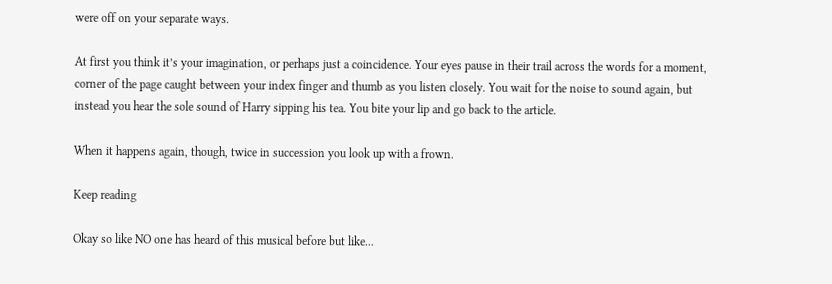were off on your separate ways.

At first you think it’s your imagination, or perhaps just a coincidence. Your eyes pause in their trail across the words for a moment, corner of the page caught between your index finger and thumb as you listen closely. You wait for the noise to sound again, but instead you hear the sole sound of Harry sipping his tea. You bite your lip and go back to the article.

When it happens again, though, twice in succession you look up with a frown.

Keep reading

Okay so like NO one has heard of this musical before but like...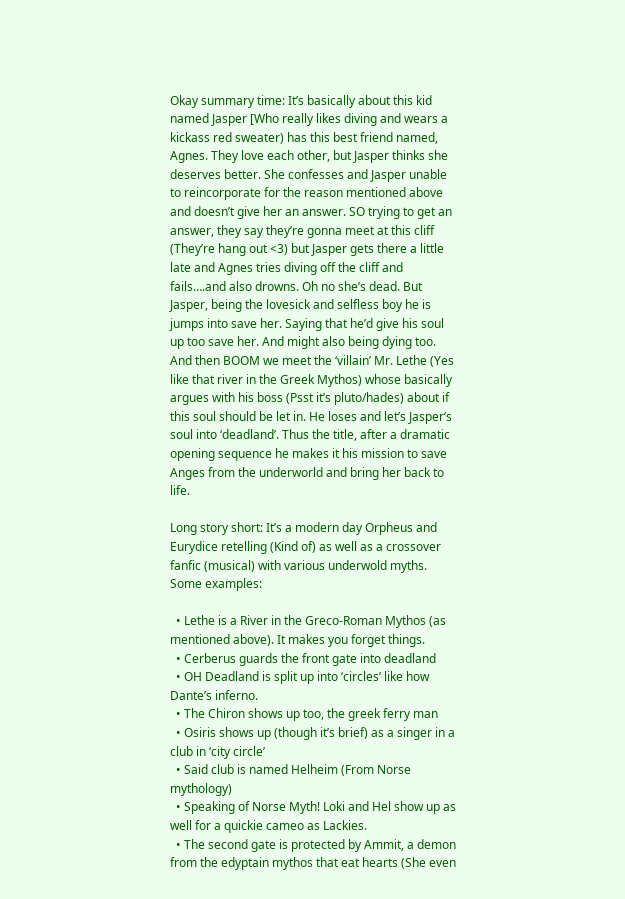Okay summary time: It’s basically about this kid named Jasper [Who really likes diving and wears a kickass red sweater) has this best friend named, Agnes. They love each other, but Jasper thinks she deserves better. She confesses and Jasper unable to reincorporate for the reason mentioned above and doesn’t give her an answer. SO trying to get an answer, they say they’re gonna meet at this cliff (They’re hang out <3) but Jasper gets there a little late and Agnes tries diving off the cliff and fails….and also drowns. Oh no she’s dead. But Jasper, being the lovesick and selfless boy he is jumps into save her. Saying that he’d give his soul up too save her. And might also being dying too. And then BOOM we meet the ‘villain’ Mr. Lethe (Yes like that river in the Greek Mythos) whose basically argues with his boss (Psst it’s pluto/hades) about if this soul should be let in. He loses and let’s Jasper’s soul into ‘deadland’. Thus the title, after a dramatic opening sequence he makes it his mission to save Anges from the underworld and bring her back to life.

Long story short: It’s a modern day Orpheus and Eurydice retelling (Kind of) as well as a crossover fanfic (musical) with various underwold myths. Some examples:

  • Lethe is a River in the Greco-Roman Mythos (as mentioned above). It makes you forget things.
  • Cerberus guards the front gate into deadland
  • OH Deadland is split up into ‘circles’ like how Dante’s inferno.
  • The Chiron shows up too, the greek ferry man
  • Osiris shows up (though it’s brief) as a singer in a club in ‘city circle’
  • Said club is named Helheim (From Norse mythology)
  • Speaking of Norse Myth! Loki and Hel show up as well for a quickie cameo as Lackies.
  • The second gate is protected by Ammit, a demon from the edyptain mythos that eat hearts (She even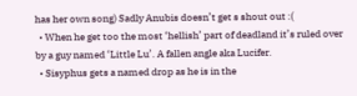has her own song) Sadly Anubis doesn’t get s shout out :(
  • When he get too the most ‘hellish’ part of deadland it’s ruled over by a guy named ‘Little Lu’. A fallen angle aka Lucifer.
  • Sisyphus gets a named drop as he is in the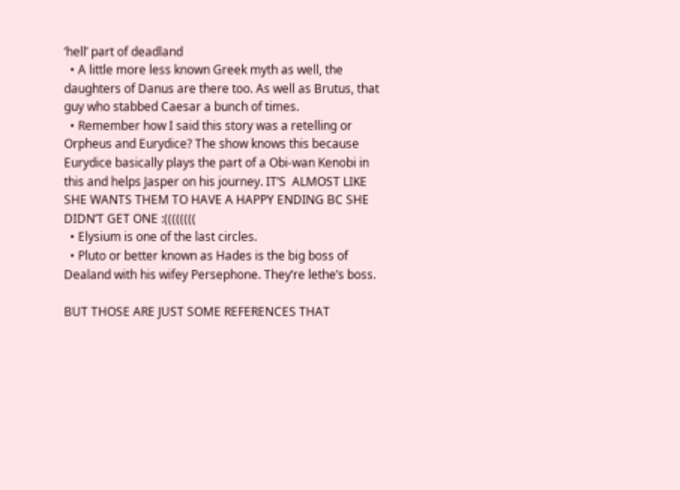‘hell’ part of deadland
  • A little more less known Greek myth as well, the daughters of Danus are there too. As well as Brutus, that guy who stabbed Caesar a bunch of times.
  • Remember how I said this story was a retelling or Orpheus and Eurydice? The show knows this because Eurydice basically plays the part of a Obi-wan Kenobi in this and helps Jasper on his journey. IT’S  ALMOST LIKE SHE WANTS THEM TO HAVE A HAPPY ENDING BC SHE DIDN’T GET ONE :((((((((
  • Elysium is one of the last circles.
  • Pluto or better known as Hades is the big boss of Dealand with his wifey Persephone. They’re lethe’s boss.

BUT THOSE ARE JUST SOME REFERENCES THAT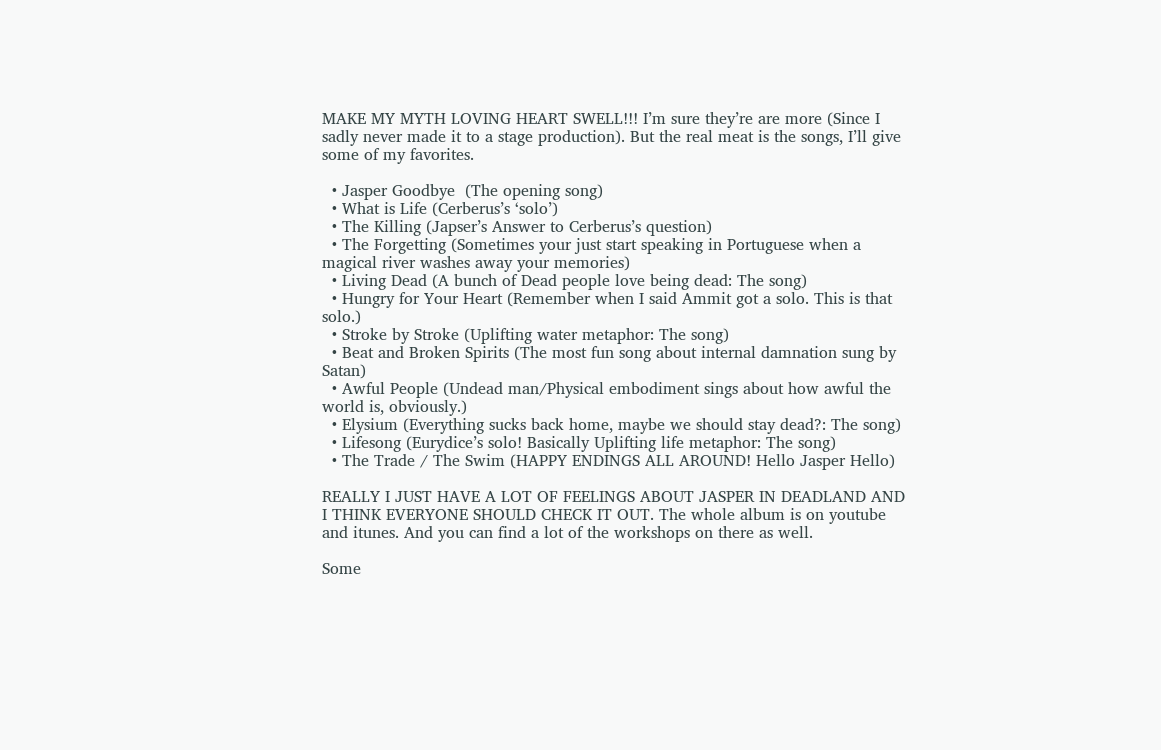MAKE MY MYTH LOVING HEART SWELL!!! I’m sure they’re are more (Since I sadly never made it to a stage production). But the real meat is the songs, I’ll give some of my favorites.

  • Jasper Goodbye  (The opening song)
  • What is Life (Cerberus’s ‘solo’)
  • The Killing (Japser’s Answer to Cerberus’s question)
  • The Forgetting (Sometimes your just start speaking in Portuguese when a magical river washes away your memories)
  • Living Dead (A bunch of Dead people love being dead: The song)
  • Hungry for Your Heart (Remember when I said Ammit got a solo. This is that solo.)
  • Stroke by Stroke (Uplifting water metaphor: The song)
  • Beat and Broken Spirits (The most fun song about internal damnation sung by Satan)
  • Awful People (Undead man/Physical embodiment sings about how awful the world is, obviously.)
  • Elysium (Everything sucks back home, maybe we should stay dead?: The song)
  • Lifesong (Eurydice’s solo! Basically Uplifting life metaphor: The song)
  • The Trade / The Swim (HAPPY ENDINGS ALL AROUND! Hello Jasper Hello)

REALLY I JUST HAVE A LOT OF FEELINGS ABOUT JASPER IN DEADLAND AND I THINK EVERYONE SHOULD CHECK IT OUT. The whole album is on youtube and itunes. And you can find a lot of the workshops on there as well.

Some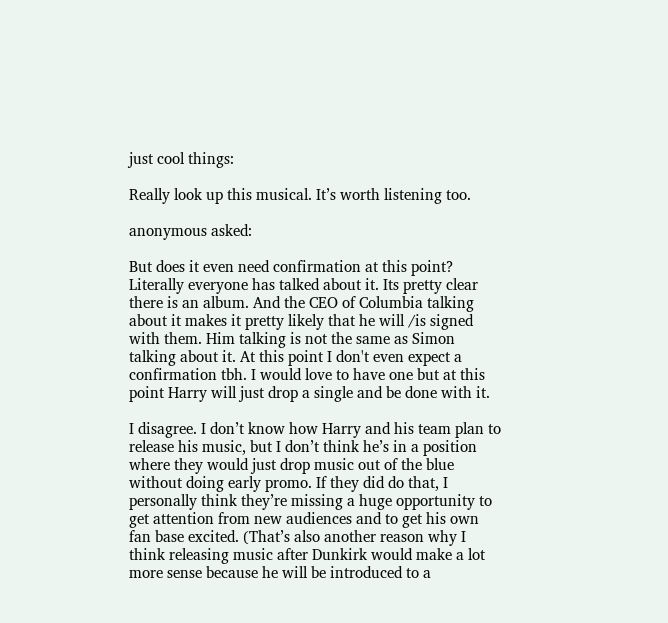just cool things:

Really look up this musical. It’s worth listening too.

anonymous asked:

But does it even need confirmation at this point? Literally everyone has talked about it. Its pretty clear there is an album. And the CEO of Columbia talking about it makes it pretty likely that he will /is signed with them. Him talking is not the same as Simon talking about it. At this point I don't even expect a confirmation tbh. I would love to have one but at this point Harry will just drop a single and be done with it.

I disagree. I don’t know how Harry and his team plan to release his music, but I don’t think he’s in a position where they would just drop music out of the blue without doing early promo. If they did do that, I personally think they’re missing a huge opportunity to get attention from new audiences and to get his own fan base excited. (That’s also another reason why I think releasing music after Dunkirk would make a lot more sense because he will be introduced to a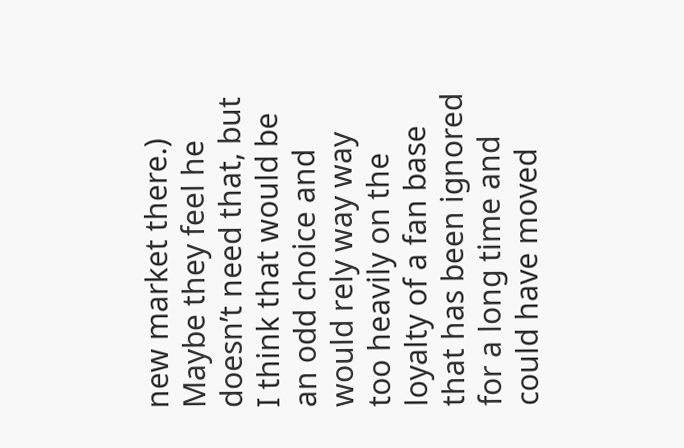new market there.) Maybe they feel he doesn’t need that, but I think that would be an odd choice and would rely way way too heavily on the loyalty of a fan base that has been ignored for a long time and could have moved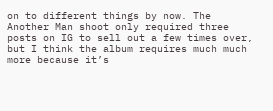on to different things by now. The Another Man shoot only required three posts on IG to sell out a few times over, but I think the album requires much much more because it’s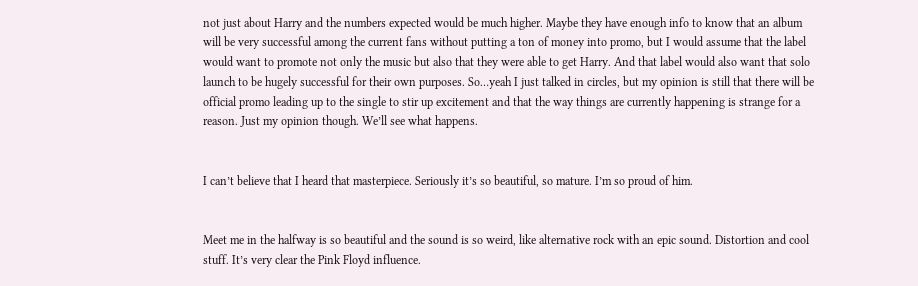not just about Harry and the numbers expected would be much higher. Maybe they have enough info to know that an album will be very successful among the current fans without putting a ton of money into promo, but I would assume that the label would want to promote not only the music but also that they were able to get Harry. And that label would also want that solo launch to be hugely successful for their own purposes. So…yeah I just talked in circles, but my opinion is still that there will be official promo leading up to the single to stir up excitement and that the way things are currently happening is strange for a reason. Just my opinion though. We’ll see what happens.


I can’t believe that I heard that masterpiece. Seriously it’s so beautiful, so mature. I’m so proud of him.


Meet me in the halfway is so beautiful and the sound is so weird, like alternative rock with an epic sound. Distortion and cool stuff. It’s very clear the Pink Floyd influence.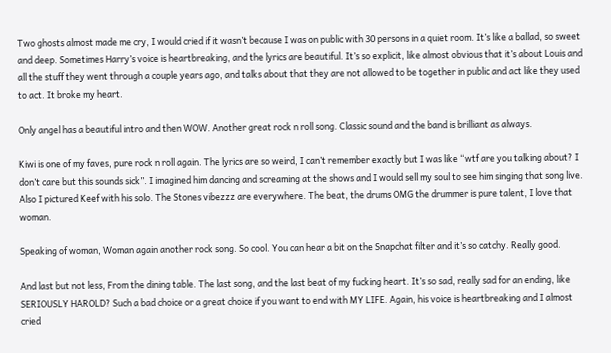Two ghosts almost made me cry, I would cried if it wasn’t because I was on public with 30 persons in a quiet room. It’s like a ballad, so sweet and deep. Sometimes Harry’s voice is heartbreaking, and the lyrics are beautiful. It’s so explicit, like almost obvious that it’s about Louis and all the stuff they went through a couple years ago, and talks about that they are not allowed to be together in public and act like they used to act. It broke my heart.

Only angel has a beautiful intro and then WOW. Another great rock n roll song. Classic sound and the band is brilliant as always.

Kiwi is one of my faves, pure rock n roll again. The lyrics are so weird, I can’t remember exactly but I was like “wtf are you talking about? I don’t care but this sounds sick”. I imagined him dancing and screaming at the shows and I would sell my soul to see him singing that song live. Also I pictured Keef with his solo. The Stones vibezzz are everywhere. The beat, the drums OMG the drummer is pure talent, I love that woman.

Speaking of woman, Woman again another rock song. So cool. You can hear a bit on the Snapchat filter and it’s so catchy. Really good.

And last but not less, From the dining table. The last song, and the last beat of my fucking heart. It’s so sad, really sad for an ending, like SERIOUSLY HAROLD? Such a bad choice or a great choice if you want to end with MY LIFE. Again, his voice is heartbreaking and I almost cried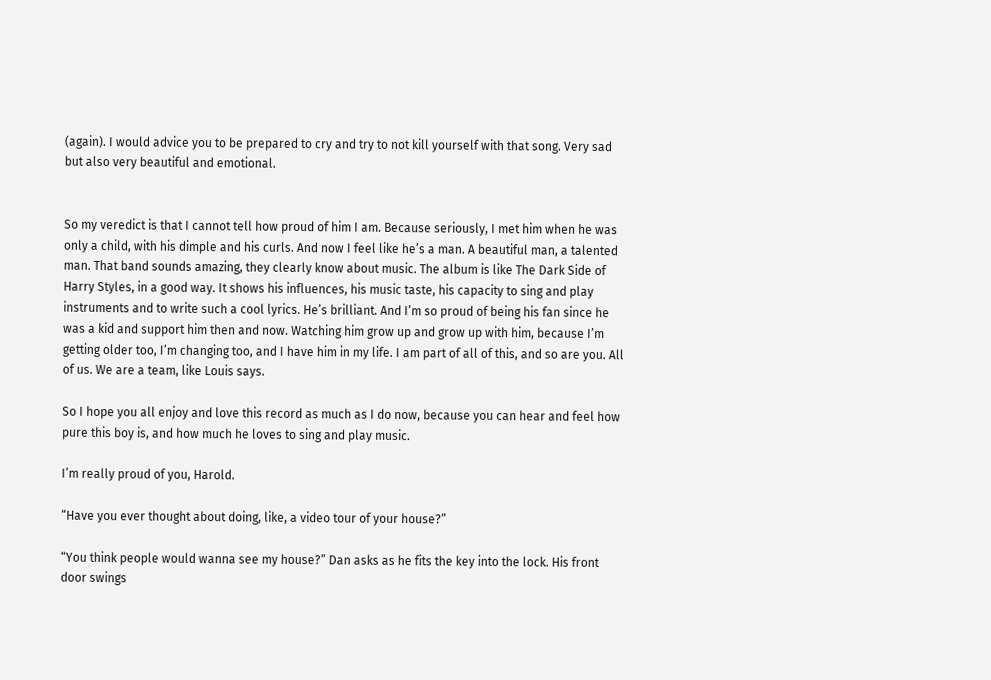(again). I would advice you to be prepared to cry and try to not kill yourself with that song. Very sad but also very beautiful and emotional.


So my veredict is that I cannot tell how proud of him I am. Because seriously, I met him when he was only a child, with his dimple and his curls. And now I feel like he’s a man. A beautiful man, a talented man. That band sounds amazing, they clearly know about music. The album is like The Dark Side of Harry Styles, in a good way. It shows his influences, his music taste, his capacity to sing and play instruments and to write such a cool lyrics. He’s brilliant. And I’m so proud of being his fan since he was a kid and support him then and now. Watching him grow up and grow up with him, because I’m getting older too, I’m changing too, and I have him in my life. I am part of all of this, and so are you. All of us. We are a team, like Louis says.

So I hope you all enjoy and love this record as much as I do now, because you can hear and feel how pure this boy is, and how much he loves to sing and play music.

I’m really proud of you, Harold.

“Have you ever thought about doing, like, a video tour of your house?”

“You think people would wanna see my house?” Dan asks as he fits the key into the lock. His front door swings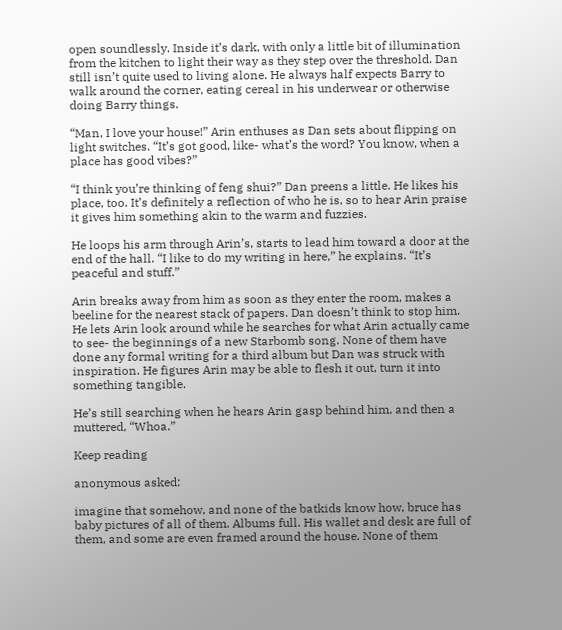open soundlessly. Inside it’s dark, with only a little bit of illumination from the kitchen to light their way as they step over the threshold. Dan still isn’t quite used to living alone. He always half expects Barry to walk around the corner, eating cereal in his underwear or otherwise doing Barry things.

“Man, I love your house!” Arin enthuses as Dan sets about flipping on light switches. “It’s got good, like- what’s the word? You know, when a place has good vibes?”

“I think you’re thinking of feng shui?” Dan preens a little. He likes his place, too. It’s definitely a reflection of who he is, so to hear Arin praise it gives him something akin to the warm and fuzzies.

He loops his arm through Arin’s, starts to lead him toward a door at the end of the hall. “I like to do my writing in here,” he explains. “It’s peaceful and stuff.”

Arin breaks away from him as soon as they enter the room, makes a beeline for the nearest stack of papers. Dan doesn’t think to stop him. He lets Arin look around while he searches for what Arin actually came to see- the beginnings of a new Starbomb song. None of them have done any formal writing for a third album but Dan was struck with inspiration. He figures Arin may be able to flesh it out, turn it into something tangible.

He’s still searching when he hears Arin gasp behind him, and then a muttered, “Whoa.”

Keep reading

anonymous asked:

imagine that somehow, and none of the batkids know how, bruce has baby pictures of all of them. Albums full. His wallet and desk are full of them, and some are even framed around the house. None of them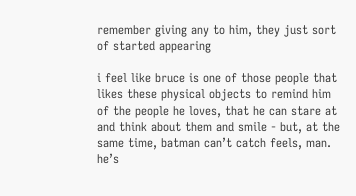remember giving any to him, they just sort of started appearing

i feel like bruce is one of those people that likes these physical objects to remind him of the people he loves, that he can stare at and think about them and smile - but, at the same time, batman can’t catch feels, man. he’s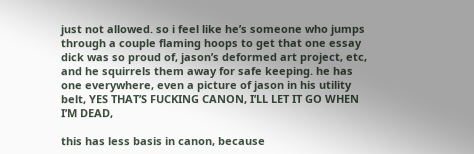just not allowed. so i feel like he’s someone who jumps through a couple flaming hoops to get that one essay dick was so proud of, jason’s deformed art project, etc, and he squirrels them away for safe keeping. he has one everywhere, even a picture of jason in his utility belt, YES THAT’S FUCKING CANON, I’LL LET IT GO WHEN I’M DEAD,

this has less basis in canon, because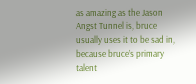as amazing as the Jason Angst Tunnel is, bruce usually uses it to be sad in, because bruce’s primary talent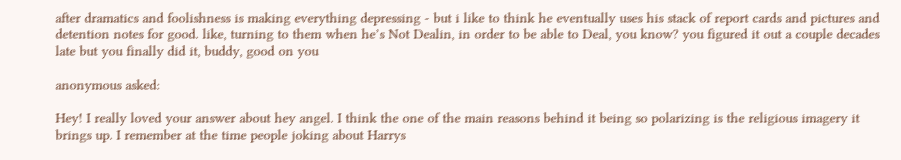after dramatics and foolishness is making everything depressing - but i like to think he eventually uses his stack of report cards and pictures and detention notes for good. like, turning to them when he’s Not Dealin, in order to be able to Deal, you know? you figured it out a couple decades late but you finally did it, buddy, good on you

anonymous asked:

Hey! I really loved your answer about hey angel. I think the one of the main reasons behind it being so polarizing is the religious imagery it brings up. I remember at the time people joking about Harrys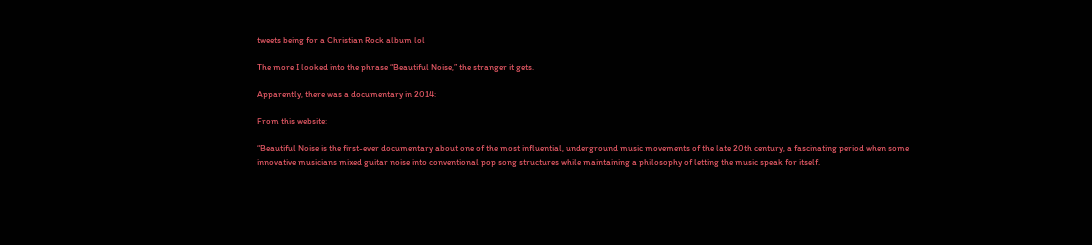tweets being for a Christian Rock album lol

The more I looked into the phrase “Beautiful Noise,” the stranger it gets.

Apparently, there was a documentary in 2014:

From this website:

“Beautiful Noise is the first-ever documentary about one of the most influential, underground music movements of the late 20th century, a fascinating period when some innovative musicians mixed guitar noise into conventional pop song structures while maintaining a philosophy of letting the music speak for itself.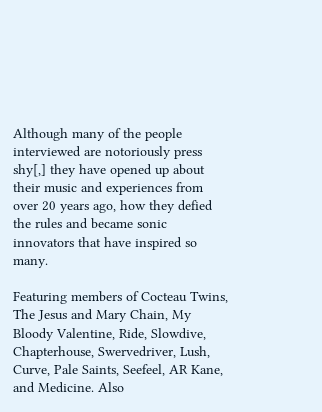Although many of the people interviewed are notoriously press shy[,] they have opened up about their music and experiences from over 20 years ago, how they defied the rules and became sonic innovators that have inspired so many.

Featuring members of Cocteau Twins, The Jesus and Mary Chain, My Bloody Valentine, Ride, Slowdive, Chapterhouse, Swervedriver, Lush, Curve, Pale Saints, Seefeel, AR Kane, and Medicine. Also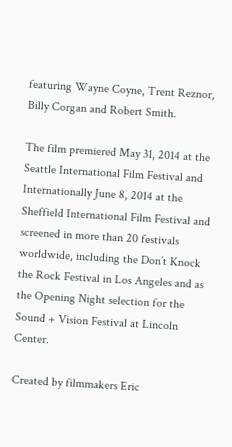featuring Wayne Coyne, Trent Reznor, Billy Corgan and Robert Smith.

The film premiered May 31, 2014 at the Seattle International Film Festival and Internationally June 8, 2014 at the Sheffield International Film Festival and screened in more than 20 festivals worldwide, including the Don’t Knock the Rock Festival in Los Angeles and as the Opening Night selection for the Sound + Vision Festival at Lincoln Center.

Created by filmmakers Eric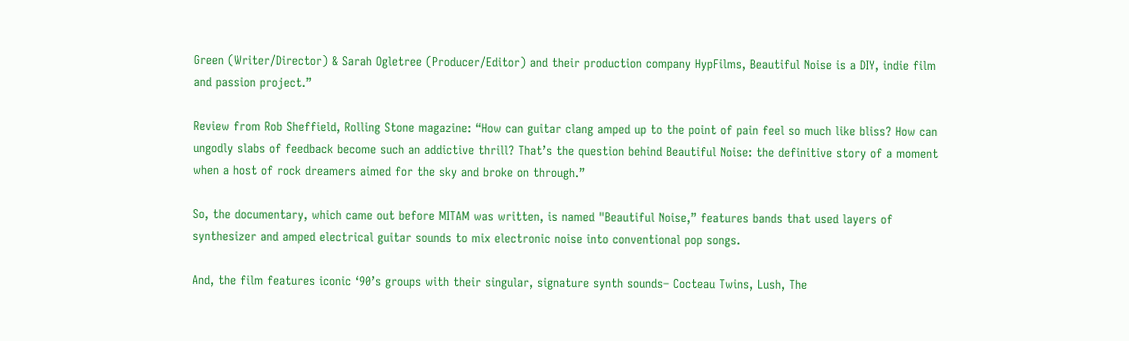Green (Writer/Director) & Sarah Ogletree (Producer/Editor) and their production company HypFilms, Beautiful Noise is a DIY, indie film and passion project.”

Review from Rob Sheffield, Rolling Stone magazine: “How can guitar clang amped up to the point of pain feel so much like bliss? How can ungodly slabs of feedback become such an addictive thrill? That’s the question behind Beautiful Noise: the definitive story of a moment when a host of rock dreamers aimed for the sky and broke on through.”

So, the documentary, which came out before MITAM was written, is named "Beautiful Noise,” features bands that used layers of synthesizer and amped electrical guitar sounds to mix electronic noise into conventional pop songs.

And, the film features iconic ‘90’s groups with their singular, signature synth sounds– Cocteau Twins, Lush, The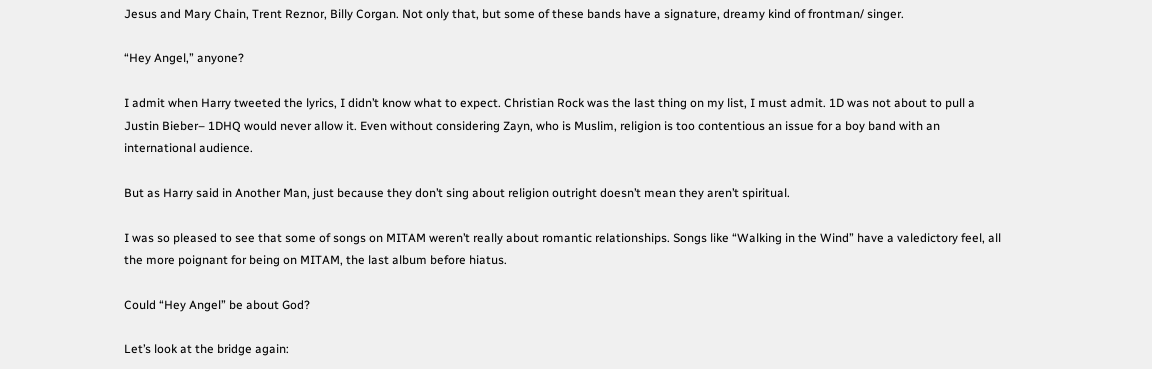Jesus and Mary Chain, Trent Reznor, Billy Corgan. Not only that, but some of these bands have a signature, dreamy kind of frontman/ singer.

“Hey Angel,” anyone?

I admit when Harry tweeted the lyrics, I didn’t know what to expect. Christian Rock was the last thing on my list, I must admit. 1D was not about to pull a Justin Bieber– 1DHQ would never allow it. Even without considering Zayn, who is Muslim, religion is too contentious an issue for a boy band with an international audience.

But as Harry said in Another Man, just because they don’t sing about religion outright doesn’t mean they aren’t spiritual.

I was so pleased to see that some of songs on MITAM weren’t really about romantic relationships. Songs like “Walking in the Wind” have a valedictory feel, all the more poignant for being on MITAM, the last album before hiatus.

Could “Hey Angel” be about God?

Let’s look at the bridge again: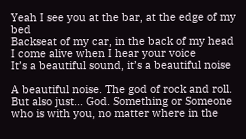Yeah I see you at the bar, at the edge of my bed
Backseat of my car, in the back of my head
I come alive when I hear your voice
It’s a beautiful sound, it’s a beautiful noise

A beautiful noise. The god of rock and roll. But also just… God. Something or Someone who is with you, no matter where in the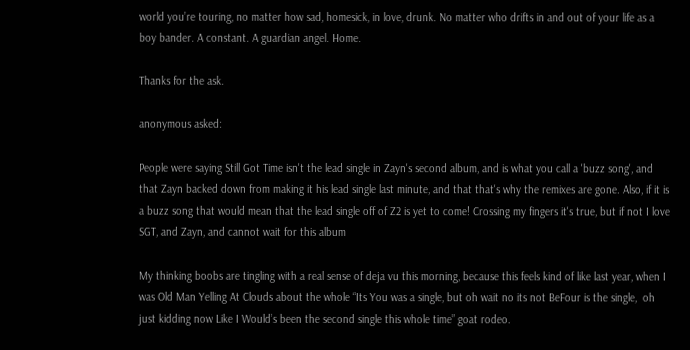world you’re touring, no matter how sad, homesick, in love, drunk. No matter who drifts in and out of your life as a boy bander. A constant. A guardian angel. Home.

Thanks for the ask.

anonymous asked:

People were saying Still Got Time isn't the lead single in Zayn's second album, and is what you call a 'buzz song', and that Zayn backed down from making it his lead single last minute, and that that's why the remixes are gone. Also, if it is a buzz song that would mean that the lead single off of Z2 is yet to come! Crossing my fingers it's true, but if not I love SGT, and Zayn, and cannot wait for this album

My thinking boobs are tingling with a real sense of deja vu this morning, because this feels kind of like last year, when I was Old Man Yelling At Clouds about the whole “Its You was a single, but oh wait no its not BeFour is the single,  oh just kidding now Like I Would’s been the second single this whole time” goat rodeo.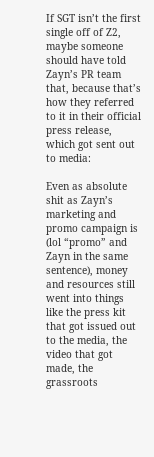If SGT isn’t the first single off of Z2, maybe someone should have told Zayn’s PR team that, because that’s how they referred to it in their official press release, which got sent out to media:

Even as absolute shit as Zayn’s marketing and promo campaign is  (lol “promo” and Zayn in the same sentence), money and resources still went into things like the press kit that got issued out to the media, the video that got made, the grassroots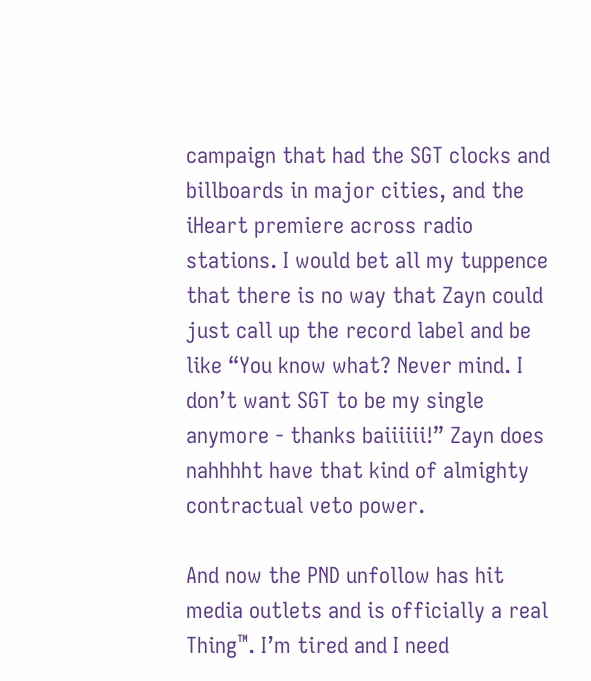campaign that had the SGT clocks and billboards in major cities, and the iHeart premiere across radio stations. I would bet all my tuppence that there is no way that Zayn could just call up the record label and be like “You know what? Never mind. I don’t want SGT to be my single anymore - thanks baiiiiii!” Zayn does nahhhht have that kind of almighty contractual veto power.

And now the PND unfollow has hit media outlets and is officially a real Thing™. I’m tired and I need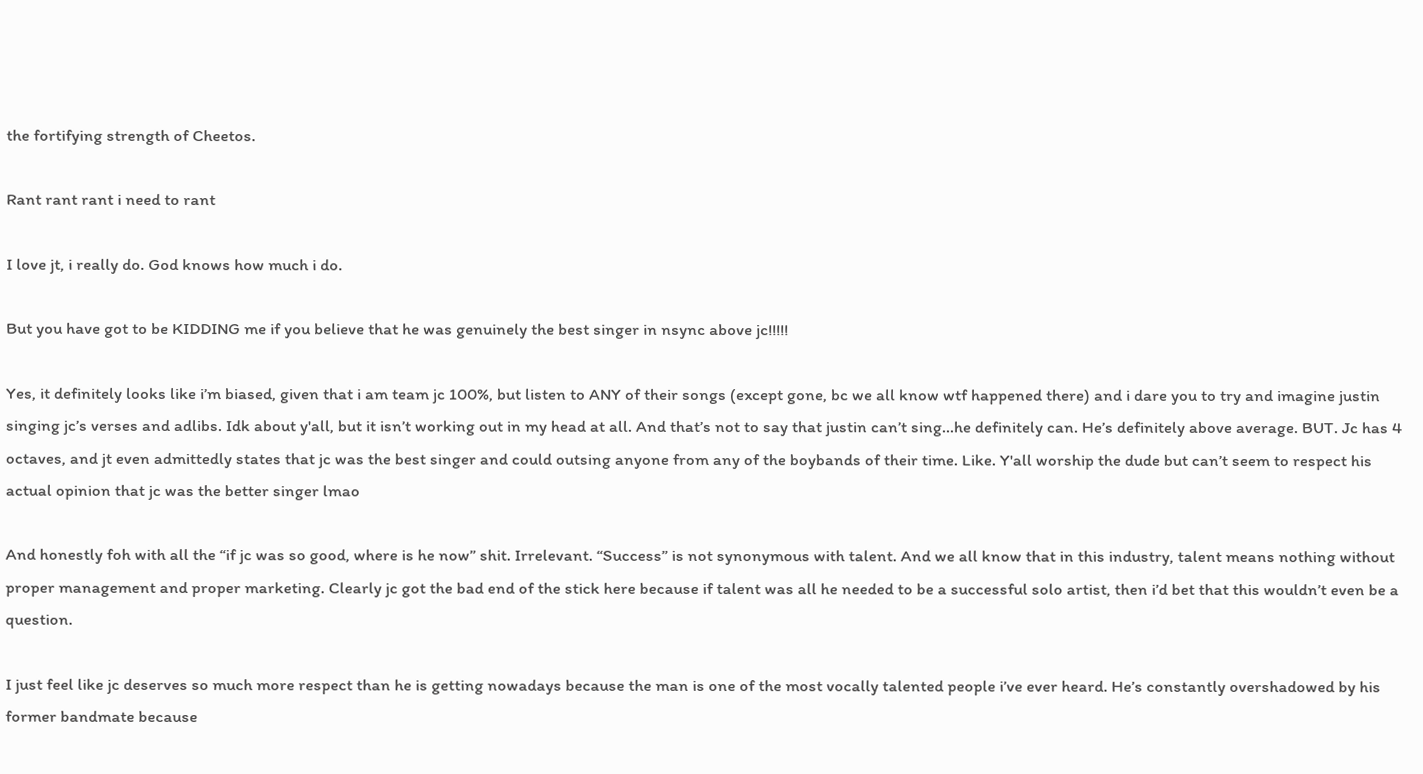the fortifying strength of Cheetos.

Rant rant rant i need to rant

I love jt, i really do. God knows how much i do.

But you have got to be KIDDING me if you believe that he was genuinely the best singer in nsync above jc!!!!!

Yes, it definitely looks like i’m biased, given that i am team jc 100%, but listen to ANY of their songs (except gone, bc we all know wtf happened there) and i dare you to try and imagine justin singing jc’s verses and adlibs. Idk about y'all, but it isn’t working out in my head at all. And that’s not to say that justin can’t sing…he definitely can. He’s definitely above average. BUT. Jc has 4 octaves, and jt even admittedly states that jc was the best singer and could outsing anyone from any of the boybands of their time. Like. Y'all worship the dude but can’t seem to respect his actual opinion that jc was the better singer lmao

And honestly foh with all the “if jc was so good, where is he now” shit. Irrelevant. “Success” is not synonymous with talent. And we all know that in this industry, talent means nothing without proper management and proper marketing. Clearly jc got the bad end of the stick here because if talent was all he needed to be a successful solo artist, then i’d bet that this wouldn’t even be a question.

I just feel like jc deserves so much more respect than he is getting nowadays because the man is one of the most vocally talented people i’ve ever heard. He’s constantly overshadowed by his former bandmate because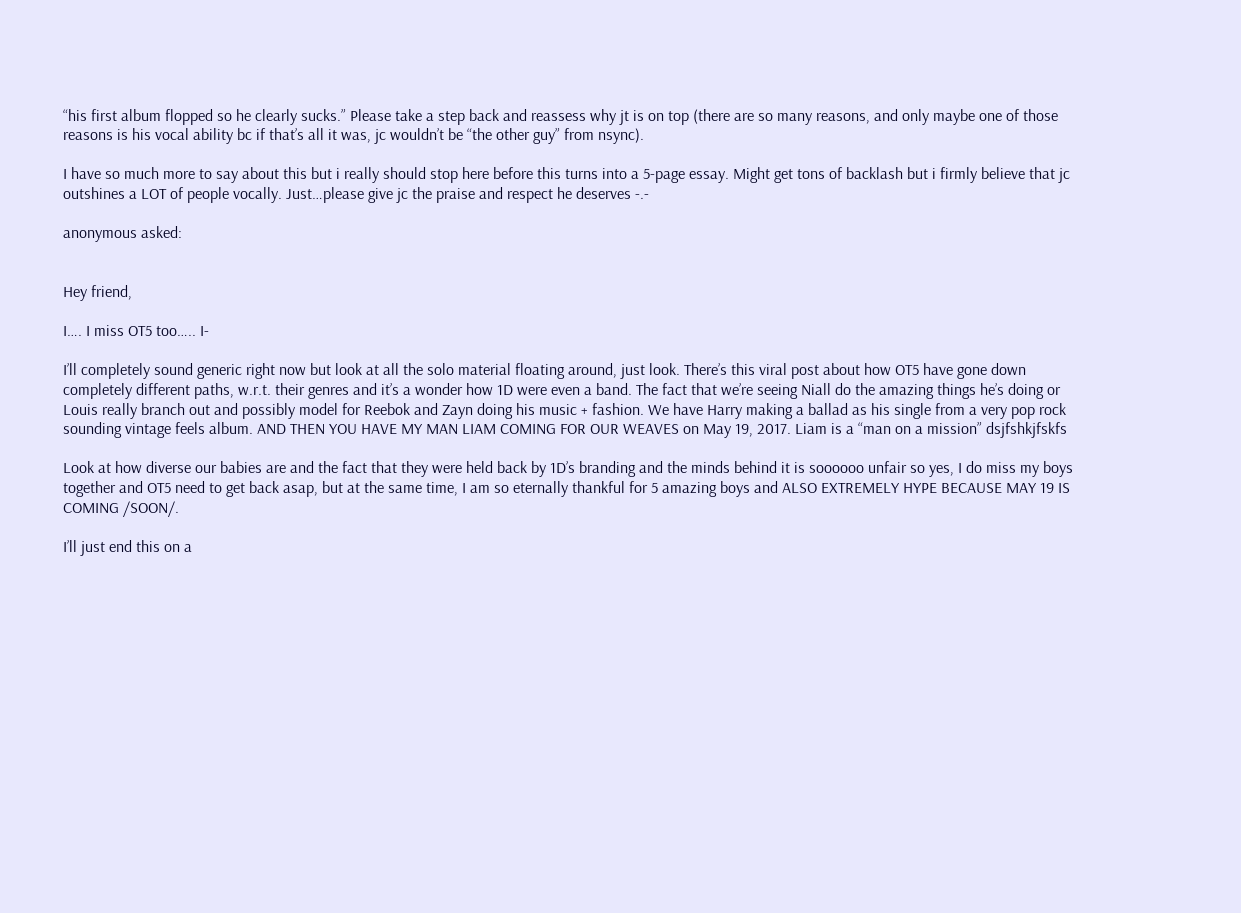“his first album flopped so he clearly sucks.” Please take a step back and reassess why jt is on top (there are so many reasons, and only maybe one of those reasons is his vocal ability bc if that’s all it was, jc wouldn’t be “the other guy” from nsync).

I have so much more to say about this but i really should stop here before this turns into a 5-page essay. Might get tons of backlash but i firmly believe that jc outshines a LOT of people vocally. Just…please give jc the praise and respect he deserves -.-

anonymous asked:


Hey friend,

I…. I miss OT5 too….. I-

I’ll completely sound generic right now but look at all the solo material floating around, just look. There’s this viral post about how OT5 have gone down completely different paths, w.r.t. their genres and it’s a wonder how 1D were even a band. The fact that we’re seeing Niall do the amazing things he’s doing or Louis really branch out and possibly model for Reebok and Zayn doing his music + fashion. We have Harry making a ballad as his single from a very pop rock sounding vintage feels album. AND THEN YOU HAVE MY MAN LIAM COMING FOR OUR WEAVES on May 19, 2017. Liam is a “man on a mission” dsjfshkjfskfs

Look at how diverse our babies are and the fact that they were held back by 1D’s branding and the minds behind it is soooooo unfair so yes, I do miss my boys together and OT5 need to get back asap, but at the same time, I am so eternally thankful for 5 amazing boys and ALSO EXTREMELY HYPE BECAUSE MAY 19 IS COMING /SOON/.

I’ll just end this on a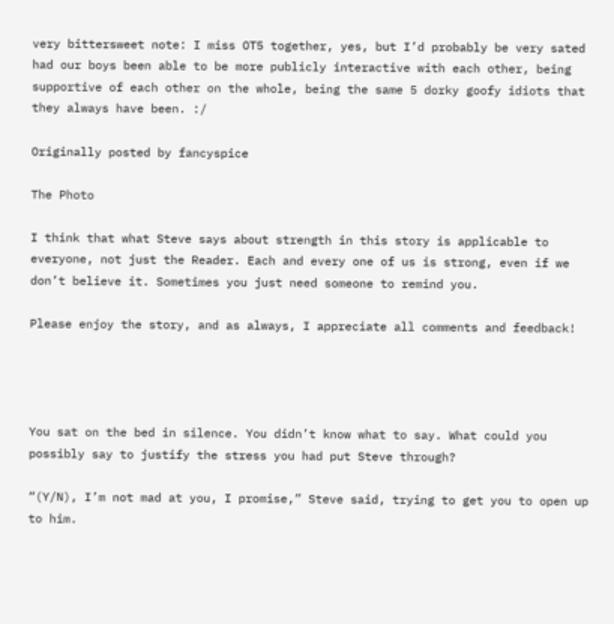very bittersweet note: I miss OT5 together, yes, but I’d probably be very sated had our boys been able to be more publicly interactive with each other, being supportive of each other on the whole, being the same 5 dorky goofy idiots that they always have been. :/

Originally posted by fancyspice

The Photo

I think that what Steve says about strength in this story is applicable to everyone, not just the Reader. Each and every one of us is strong, even if we don’t believe it. Sometimes you just need someone to remind you.

Please enjoy the story, and as always, I appreciate all comments and feedback!




You sat on the bed in silence. You didn’t know what to say. What could you possibly say to justify the stress you had put Steve through?

“(Y/N), I’m not mad at you, I promise,” Steve said, trying to get you to open up to him.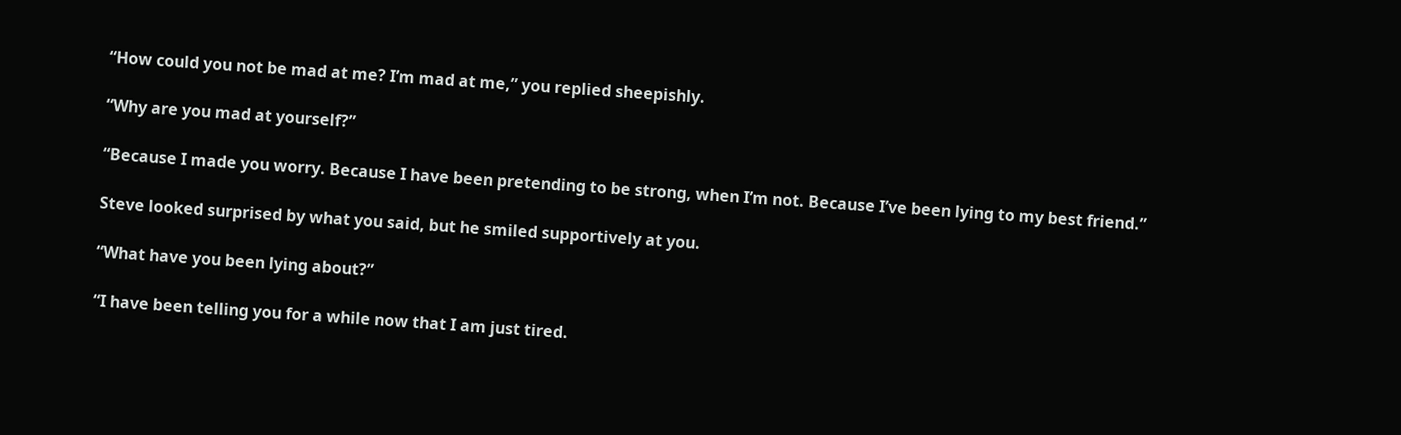“How could you not be mad at me? I’m mad at me,” you replied sheepishly.

“Why are you mad at yourself?”

“Because I made you worry. Because I have been pretending to be strong, when I’m not. Because I’ve been lying to my best friend.”

Steve looked surprised by what you said, but he smiled supportively at you.

“What have you been lying about?”

“I have been telling you for a while now that I am just tired.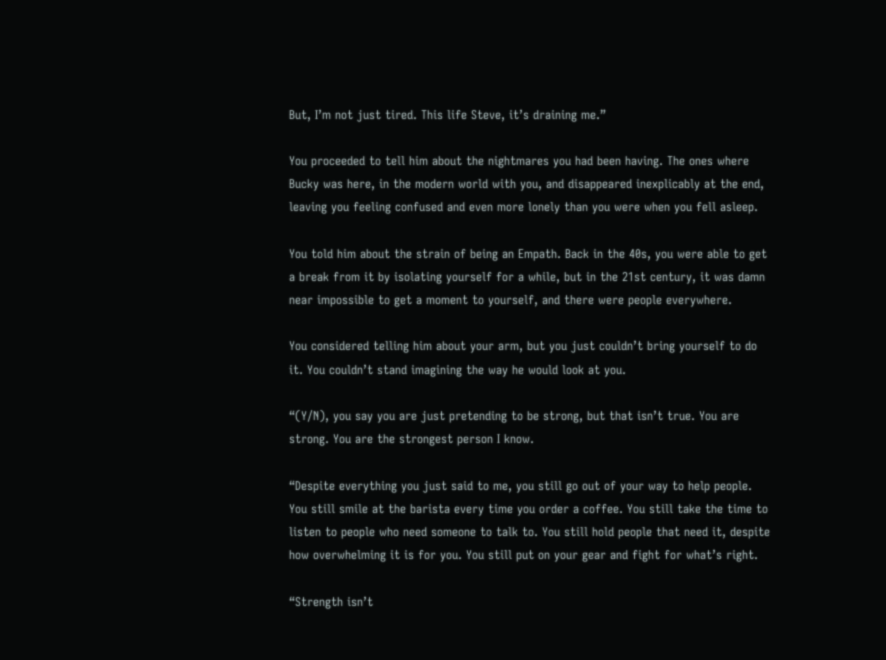But, I’m not just tired. This life Steve, it’s draining me.”

You proceeded to tell him about the nightmares you had been having. The ones where Bucky was here, in the modern world with you, and disappeared inexplicably at the end, leaving you feeling confused and even more lonely than you were when you fell asleep.

You told him about the strain of being an Empath. Back in the 40s, you were able to get a break from it by isolating yourself for a while, but in the 21st century, it was damn near impossible to get a moment to yourself, and there were people everywhere.

You considered telling him about your arm, but you just couldn’t bring yourself to do it. You couldn’t stand imagining the way he would look at you.

“(Y/N), you say you are just pretending to be strong, but that isn’t true. You are strong. You are the strongest person I know.

“Despite everything you just said to me, you still go out of your way to help people. You still smile at the barista every time you order a coffee. You still take the time to listen to people who need someone to talk to. You still hold people that need it, despite how overwhelming it is for you. You still put on your gear and fight for what’s right.

“Strength isn’t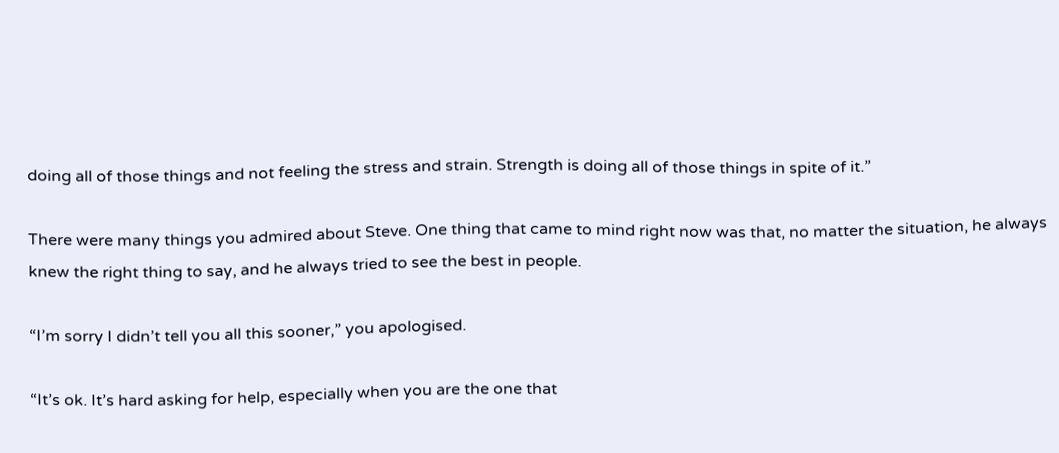doing all of those things and not feeling the stress and strain. Strength is doing all of those things in spite of it.”

There were many things you admired about Steve. One thing that came to mind right now was that, no matter the situation, he always knew the right thing to say, and he always tried to see the best in people.

“I’m sorry I didn’t tell you all this sooner,” you apologised.

“It’s ok. It’s hard asking for help, especially when you are the one that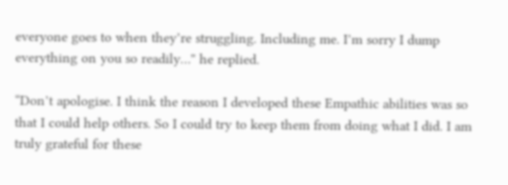everyone goes to when they’re struggling. Including me. I’m sorry I dump everything on you so readily…” he replied.

“Don’t apologise. I think the reason I developed these Empathic abilities was so that I could help others. So I could try to keep them from doing what I did. I am truly grateful for these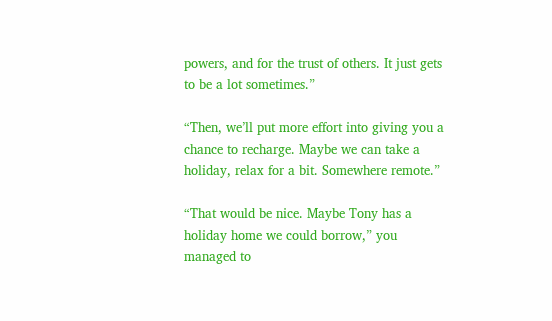powers, and for the trust of others. It just gets to be a lot sometimes.”

“Then, we’ll put more effort into giving you a chance to recharge. Maybe we can take a holiday, relax for a bit. Somewhere remote.”

“That would be nice. Maybe Tony has a holiday home we could borrow,” you managed to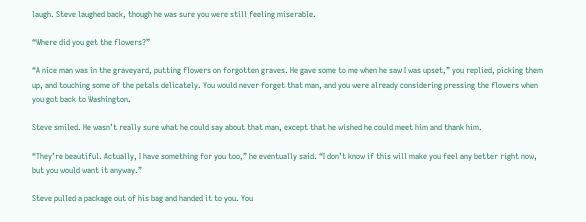laugh. Steve laughed back, though he was sure you were still feeling miserable.

“Where did you get the flowers?”

“A nice man was in the graveyard, putting flowers on forgotten graves. He gave some to me when he saw I was upset,” you replied, picking them up, and touching some of the petals delicately. You would never forget that man, and you were already considering pressing the flowers when you got back to Washington.

Steve smiled. He wasn’t really sure what he could say about that man, except that he wished he could meet him and thank him.

“They’re beautiful. Actually, I have something for you too,” he eventually said. “I don’t know if this will make you feel any better right now, but you would want it anyway.”

Steve pulled a package out of his bag and handed it to you. You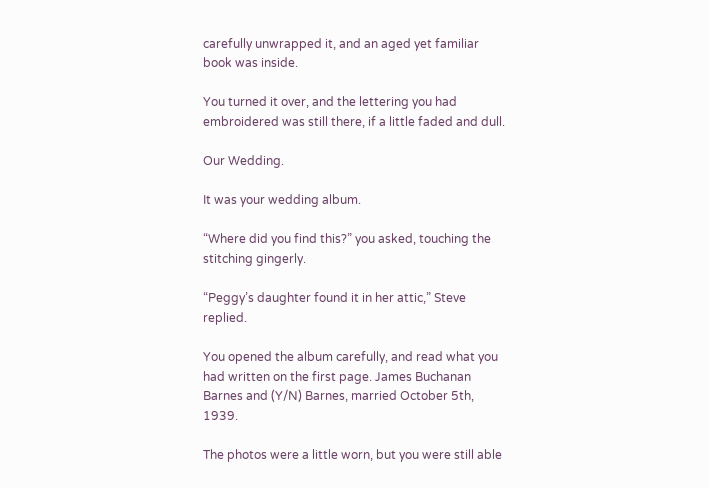carefully unwrapped it, and an aged yet familiar book was inside.

You turned it over, and the lettering you had embroidered was still there, if a little faded and dull.

Our Wedding.

It was your wedding album.

“Where did you find this?” you asked, touching the stitching gingerly.

“Peggy’s daughter found it in her attic,” Steve replied.

You opened the album carefully, and read what you had written on the first page. James Buchanan Barnes and (Y/N) Barnes, married October 5th, 1939.

The photos were a little worn, but you were still able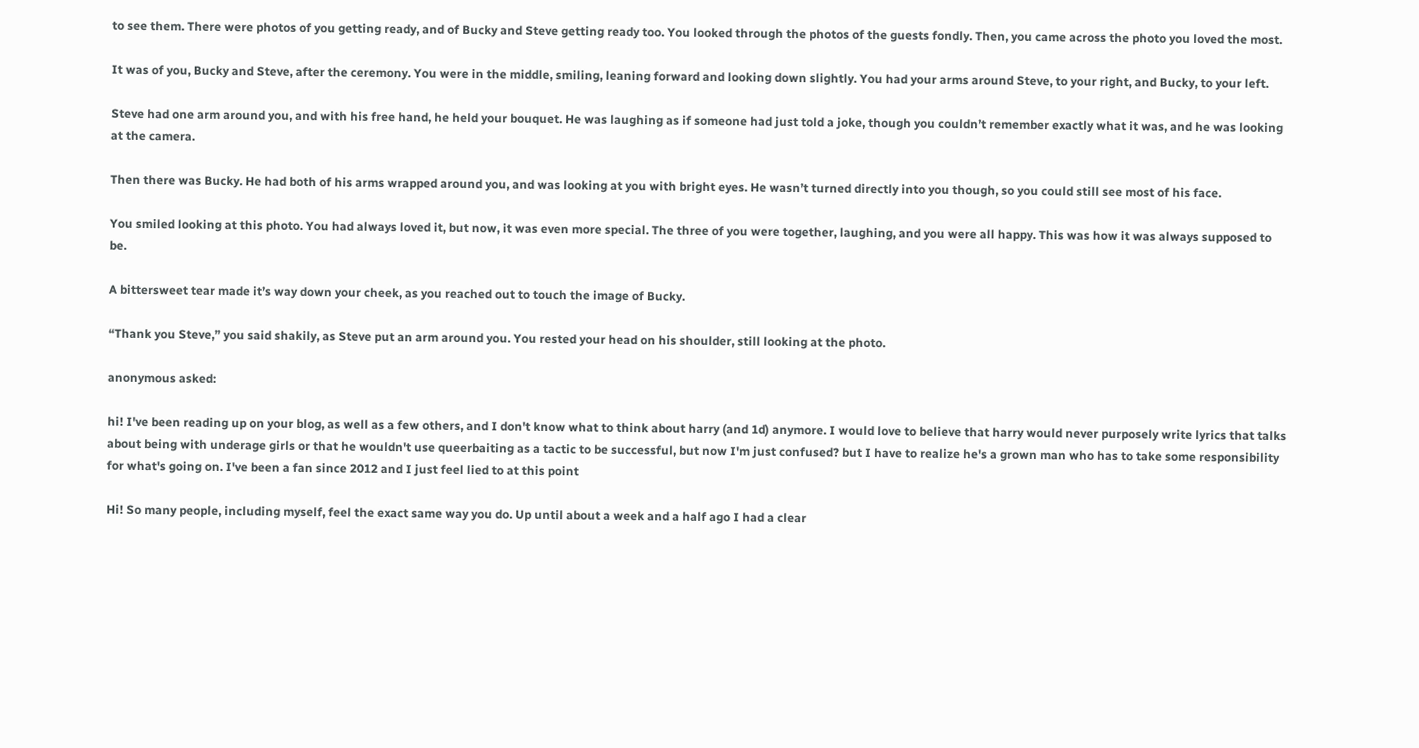to see them. There were photos of you getting ready, and of Bucky and Steve getting ready too. You looked through the photos of the guests fondly. Then, you came across the photo you loved the most.

It was of you, Bucky and Steve, after the ceremony. You were in the middle, smiling, leaning forward and looking down slightly. You had your arms around Steve, to your right, and Bucky, to your left.

Steve had one arm around you, and with his free hand, he held your bouquet. He was laughing as if someone had just told a joke, though you couldn’t remember exactly what it was, and he was looking at the camera.

Then there was Bucky. He had both of his arms wrapped around you, and was looking at you with bright eyes. He wasn’t turned directly into you though, so you could still see most of his face.

You smiled looking at this photo. You had always loved it, but now, it was even more special. The three of you were together, laughing, and you were all happy. This was how it was always supposed to be.

A bittersweet tear made it’s way down your cheek, as you reached out to touch the image of Bucky.

“Thank you Steve,” you said shakily, as Steve put an arm around you. You rested your head on his shoulder, still looking at the photo.

anonymous asked:

hi! I've been reading up on your blog, as well as a few others, and I don't know what to think about harry (and 1d) anymore. I would love to believe that harry would never purposely write lyrics that talks about being with underage girls or that he wouldn't use queerbaiting as a tactic to be successful, but now I'm just confused? but I have to realize he's a grown man who has to take some responsibility for what's going on. I've been a fan since 2012 and I just feel lied to at this point

Hi! So many people, including myself, feel the exact same way you do. Up until about a week and a half ago I had a clear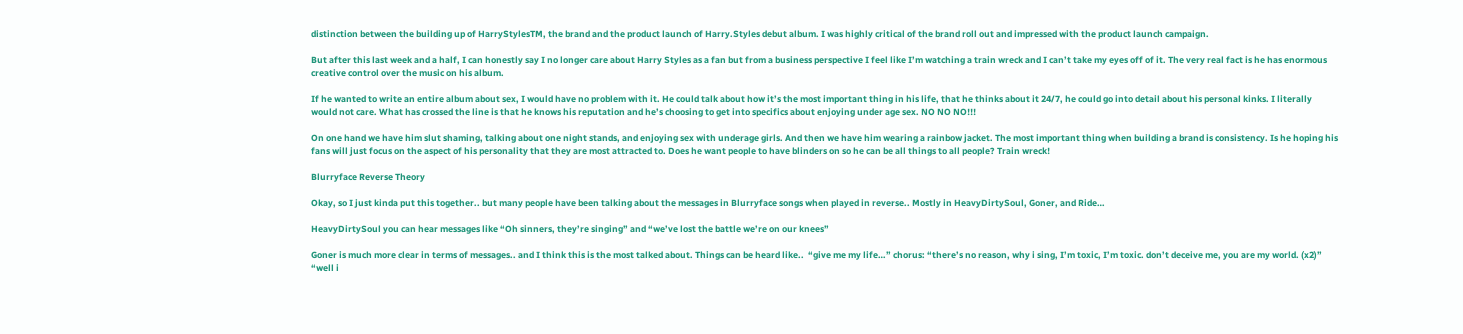distinction between the building up of HarryStylesTM, the brand and the product launch of Harry.Styles debut album. I was highly critical of the brand roll out and impressed with the product launch campaign.

But after this last week and a half, I can honestly say I no longer care about Harry Styles as a fan but from a business perspective I feel like I’m watching a train wreck and I can’t take my eyes off of it. The very real fact is he has enormous creative control over the music on his album.

If he wanted to write an entire album about sex, I would have no problem with it. He could talk about how it’s the most important thing in his life, that he thinks about it 24/7, he could go into detail about his personal kinks. I literally would not care. What has crossed the line is that he knows his reputation and he’s choosing to get into specifics about enjoying under age sex. NO NO NO!!!

On one hand we have him slut shaming, talking about one night stands, and enjoying sex with underage girls. And then we have him wearing a rainbow jacket. The most important thing when building a brand is consistency. Is he hoping his fans will just focus on the aspect of his personality that they are most attracted to. Does he want people to have blinders on so he can be all things to all people? Train wreck!

Blurryface Reverse Theory

Okay, so I just kinda put this together.. but many people have been talking about the messages in Blurryface songs when played in reverse.. Mostly in HeavyDirtySoul, Goner, and Ride…

HeavyDirtySoul you can hear messages like “Oh sinners, they’re singing” and “we’ve lost the battle we’re on our knees”

Goner is much more clear in terms of messages.. and I think this is the most talked about. Things can be heard like..  “give me my life…” chorus: “there’s no reason, why i sing, I’m toxic, I’m toxic. don’t deceive me, you are my world. (x2)” “well i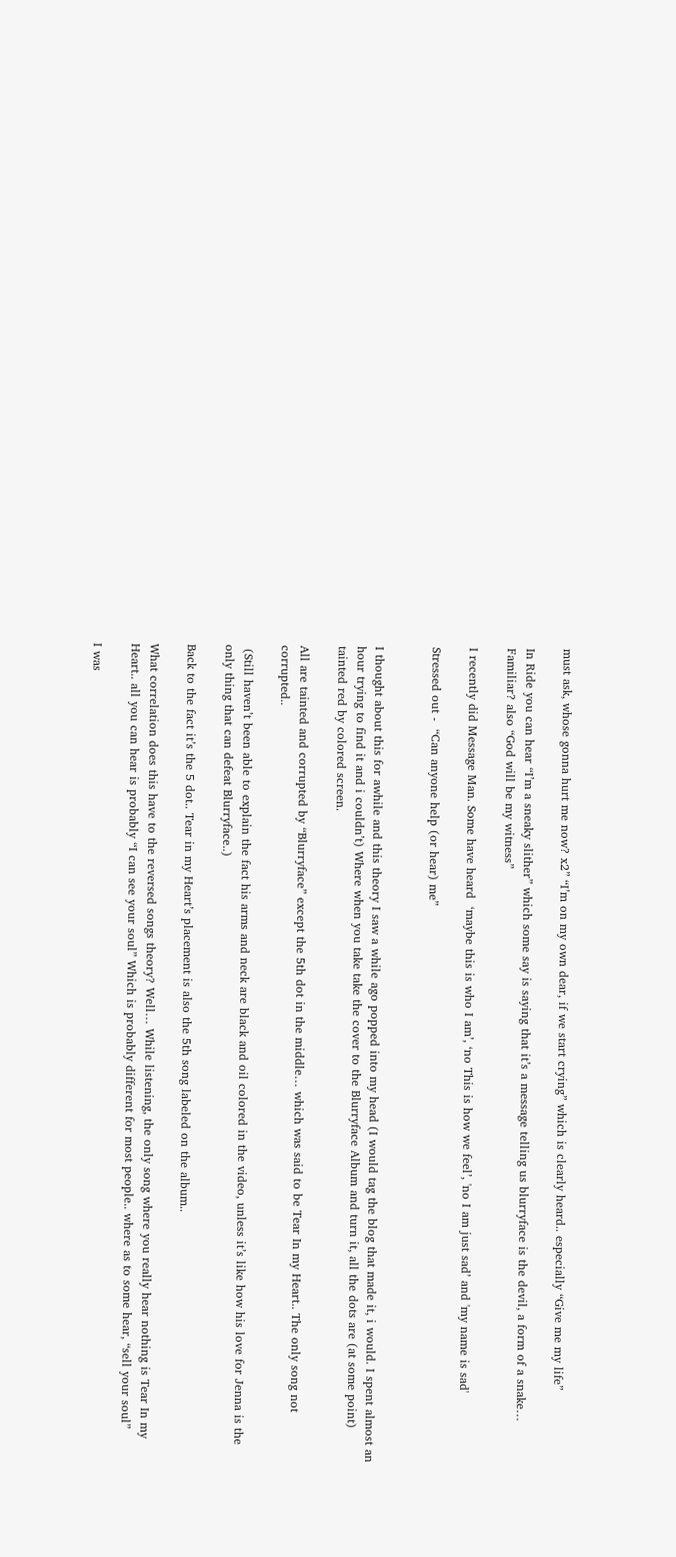must ask, whose gonna hurt me now? x2” “I’m on my own dear, if we start crying” which is clearly heard.. especially “Give me my life”

In Ride you can hear “I’m a sneaky slither” which some say is saying that it’s a message telling us blurryface is the devil, a form of a snake… Familiar? also “God will be my witness”

I recently did Message Man. Some have heard  ‘maybe this is who I am’, ‘no This is how we feel’, 'no I am just sad’ and 'my name is sad'

Stressed out -  “Can anyone help (or hear) me”


I thought about this for awhile and this theory I saw a while ago popped into my head (I would tag the blog that made it, i would. I spent almost an hour trying to find it and i couldn’t) Where when you take take the cover to the Blurryface Album and turn it, all the dots are (at some point) tainted red by colored screen.

All are tainted and corrupted by “Blurryface” except the 5th dot in the middle… which was said to be Tear In my Heart.. The only song not corrupted..

 (Still haven’t been able to explain the fact his arms and neck are black and oil colored in the video, unless it’s like how his love for Jenna is the only thing that can defeat Blurryface..)

Back to the fact it’s the 5 dot.. Tear in my Heart’s placement is also the 5th song labeled on the album..

What correlation does this have to the reversed songs theory? Well… While listening, the only song where you really hear nothing is Tear In my Heart.. all you can hear is probably “I can see your soul” Which is probably different for most people.. where as to some hear, “sell your soul”

I was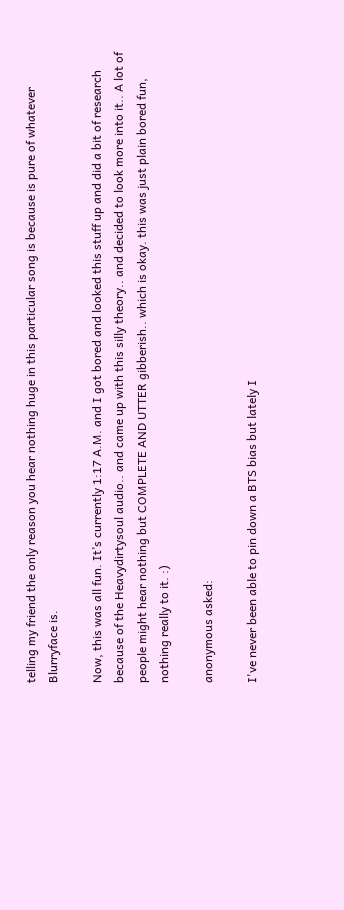telling my friend the only reason you hear nothing huge in this particular song is because is pure of whatever Blurryface is.

Now, this was all fun. It’s currently 1:17 A.M. and I got bored and looked this stuff up and did a bit of research because of the Heavydirtysoul audio.. and came up with this silly theory.. and decided to look more into it.. A lot of people might hear nothing but COMPLETE AND UTTER gibberish.. which is okay. this was just plain bored fun, nothing really to it. :)

anonymous asked:

I've never been able to pin down a BTS bias but lately I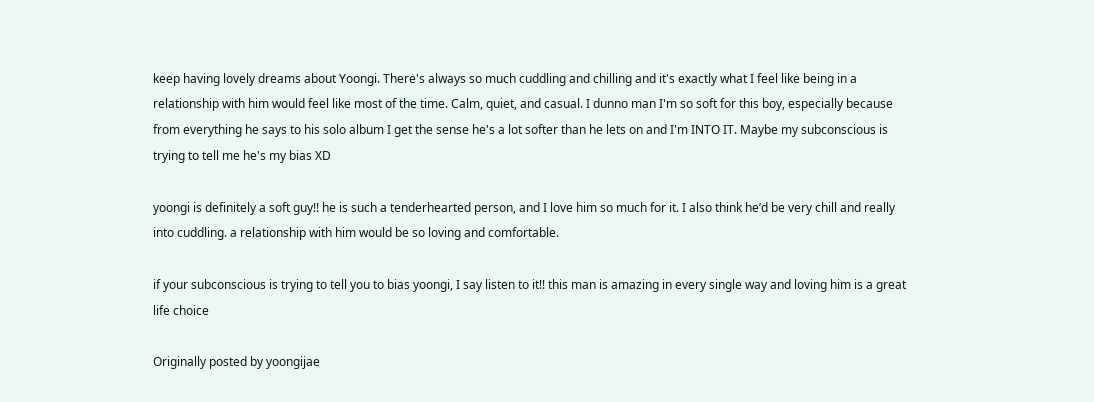keep having lovely dreams about Yoongi. There's always so much cuddling and chilling and it's exactly what I feel like being in a relationship with him would feel like most of the time. Calm, quiet, and casual. I dunno man I'm so soft for this boy, especially because from everything he says to his solo album I get the sense he's a lot softer than he lets on and I'm INTO IT. Maybe my subconscious is trying to tell me he's my bias XD

yoongi is definitely a soft guy!! he is such a tenderhearted person, and I love him so much for it. I also think he’d be very chill and really into cuddling. a relationship with him would be so loving and comfortable.

if your subconscious is trying to tell you to bias yoongi, I say listen to it!! this man is amazing in every single way and loving him is a great life choice

Originally posted by yoongijae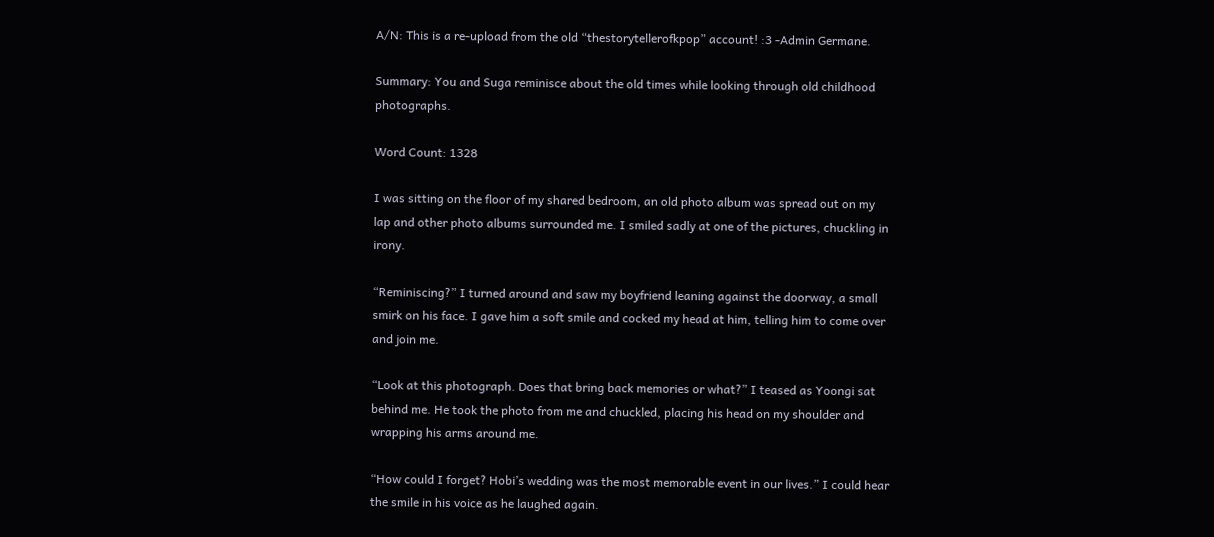A/N: This is a re-upload from the old “thestorytellerofkpop” account! :3 -Admin Germane.

Summary: You and Suga reminisce about the old times while looking through old childhood photographs.

Word Count: 1328

I was sitting on the floor of my shared bedroom, an old photo album was spread out on my lap and other photo albums surrounded me. I smiled sadly at one of the pictures, chuckling in irony.

“Reminiscing?” I turned around and saw my boyfriend leaning against the doorway, a small smirk on his face. I gave him a soft smile and cocked my head at him, telling him to come over and join me.

“Look at this photograph. Does that bring back memories or what?” I teased as Yoongi sat behind me. He took the photo from me and chuckled, placing his head on my shoulder and wrapping his arms around me.

“How could I forget? Hobi’s wedding was the most memorable event in our lives.” I could hear the smile in his voice as he laughed again.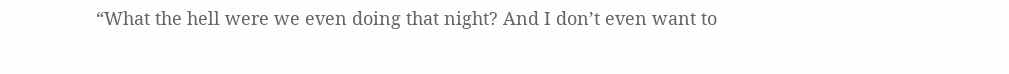“What the hell were we even doing that night? And I don’t even want to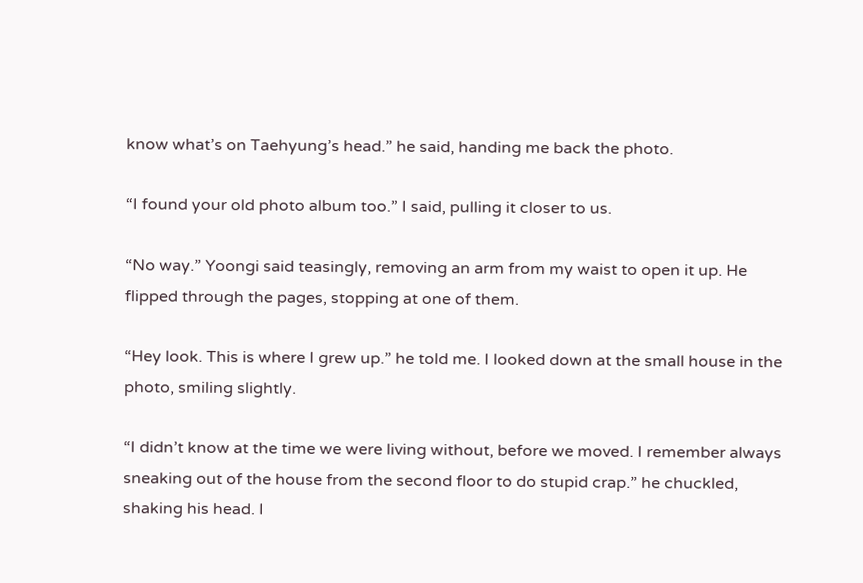know what’s on Taehyung’s head.” he said, handing me back the photo.

“I found your old photo album too.” I said, pulling it closer to us.

“No way.” Yoongi said teasingly, removing an arm from my waist to open it up. He flipped through the pages, stopping at one of them.

“Hey look. This is where I grew up.” he told me. I looked down at the small house in the photo, smiling slightly.

“I didn’t know at the time we were living without, before we moved. I remember always sneaking out of the house from the second floor to do stupid crap.” he chuckled, shaking his head. I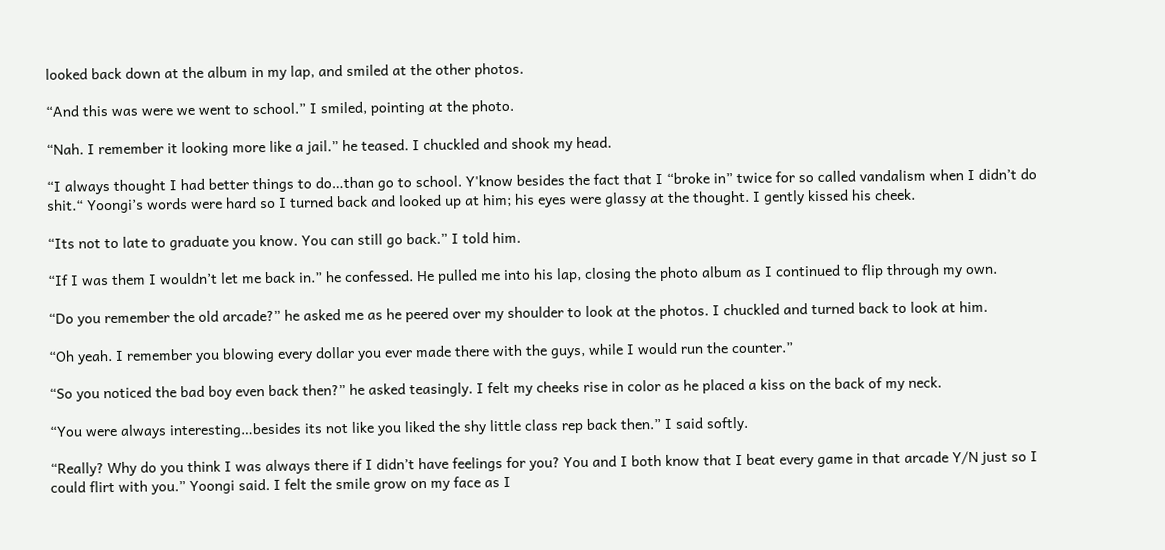looked back down at the album in my lap, and smiled at the other photos.

“And this was were we went to school.” I smiled, pointing at the photo.

“Nah. I remember it looking more like a jail.” he teased. I chuckled and shook my head.

“I always thought I had better things to do…than go to school. Y'know besides the fact that I “broke in” twice for so called vandalism when I didn’t do shit.“ Yoongi’s words were hard so I turned back and looked up at him; his eyes were glassy at the thought. I gently kissed his cheek.

“Its not to late to graduate you know. You can still go back.” I told him.

“If I was them I wouldn’t let me back in.” he confessed. He pulled me into his lap, closing the photo album as I continued to flip through my own.

“Do you remember the old arcade?” he asked me as he peered over my shoulder to look at the photos. I chuckled and turned back to look at him.

“Oh yeah. I remember you blowing every dollar you ever made there with the guys, while I would run the counter.”

“So you noticed the bad boy even back then?” he asked teasingly. I felt my cheeks rise in color as he placed a kiss on the back of my neck.

“You were always interesting…besides its not like you liked the shy little class rep back then.” I said softly.

“Really? Why do you think I was always there if I didn’t have feelings for you? You and I both know that I beat every game in that arcade Y/N just so I could flirt with you.” Yoongi said. I felt the smile grow on my face as I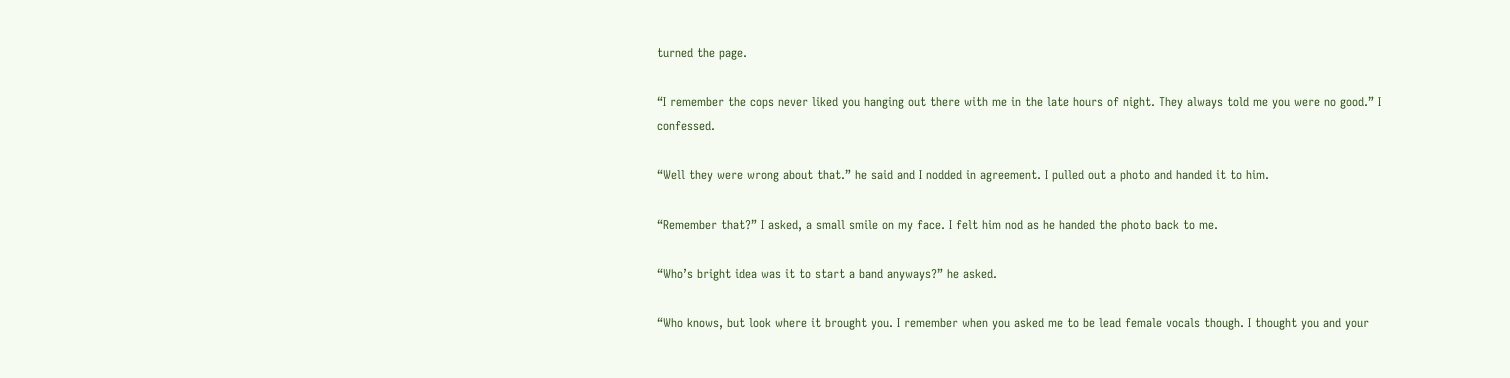turned the page.

“I remember the cops never liked you hanging out there with me in the late hours of night. They always told me you were no good.” I confessed.

“Well they were wrong about that.” he said and I nodded in agreement. I pulled out a photo and handed it to him.

“Remember that?” I asked, a small smile on my face. I felt him nod as he handed the photo back to me.

“Who’s bright idea was it to start a band anyways?” he asked.

“Who knows, but look where it brought you. I remember when you asked me to be lead female vocals though. I thought you and your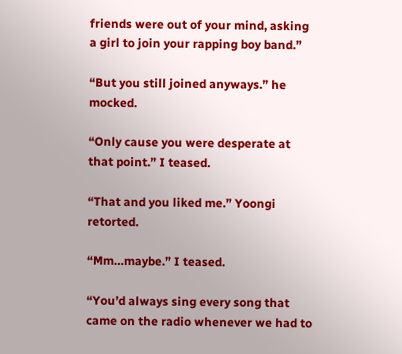friends were out of your mind, asking a girl to join your rapping boy band.”

“But you still joined anyways.” he mocked.

“Only cause you were desperate at that point.” I teased.

“That and you liked me.” Yoongi retorted.

“Mm…maybe.” I teased.

“You’d always sing every song that came on the radio whenever we had to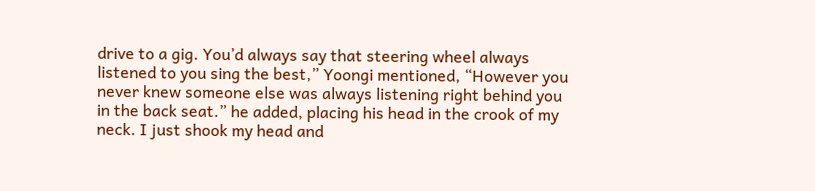drive to a gig. You’d always say that steering wheel always listened to you sing the best,” Yoongi mentioned, “However you never knew someone else was always listening right behind you in the back seat.” he added, placing his head in the crook of my neck. I just shook my head and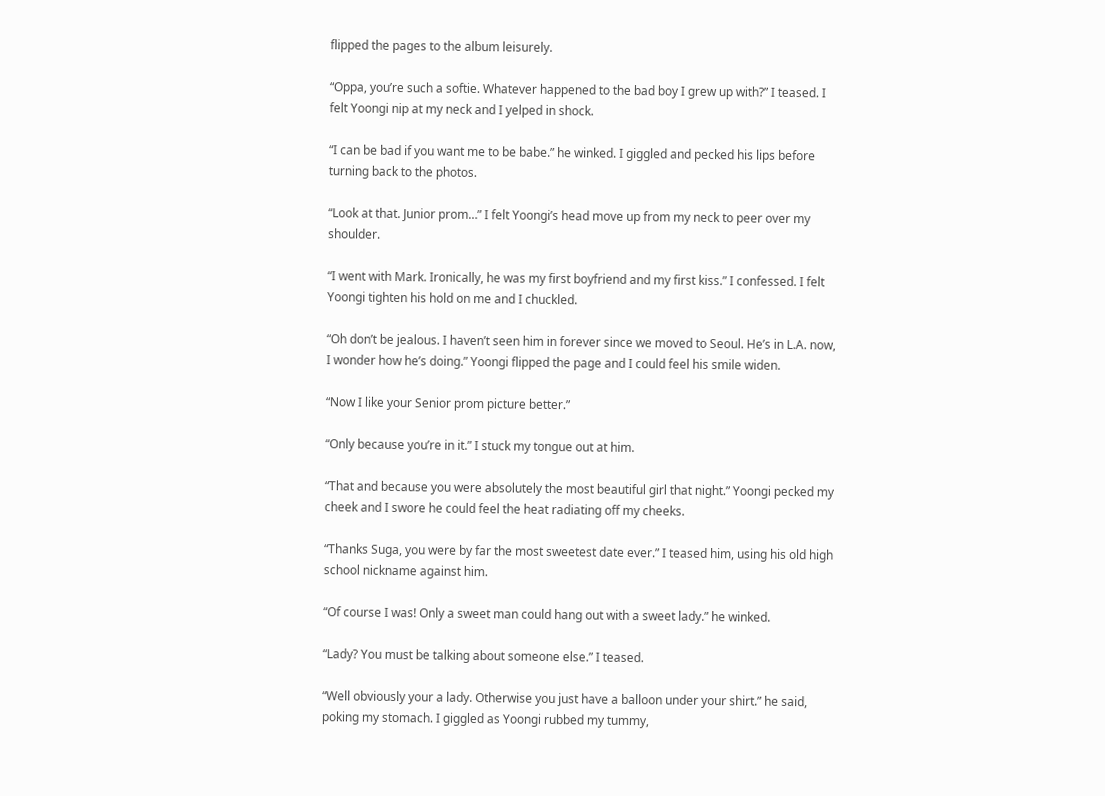flipped the pages to the album leisurely.

“Oppa, you’re such a softie. Whatever happened to the bad boy I grew up with?” I teased. I felt Yoongi nip at my neck and I yelped in shock.

“I can be bad if you want me to be babe.” he winked. I giggled and pecked his lips before turning back to the photos.

“Look at that. Junior prom…” I felt Yoongi’s head move up from my neck to peer over my shoulder.

“I went with Mark. Ironically, he was my first boyfriend and my first kiss.” I confessed. I felt Yoongi tighten his hold on me and I chuckled.

“Oh don’t be jealous. I haven’t seen him in forever since we moved to Seoul. He’s in L.A. now, I wonder how he’s doing.” Yoongi flipped the page and I could feel his smile widen.

“Now I like your Senior prom picture better.”

“Only because you’re in it.” I stuck my tongue out at him.

“That and because you were absolutely the most beautiful girl that night.” Yoongi pecked my cheek and I swore he could feel the heat radiating off my cheeks.

“Thanks Suga, you were by far the most sweetest date ever.” I teased him, using his old high school nickname against him.

“Of course I was! Only a sweet man could hang out with a sweet lady.” he winked.

“Lady? You must be talking about someone else.” I teased.

“Well obviously your a lady. Otherwise you just have a balloon under your shirt.” he said, poking my stomach. I giggled as Yoongi rubbed my tummy,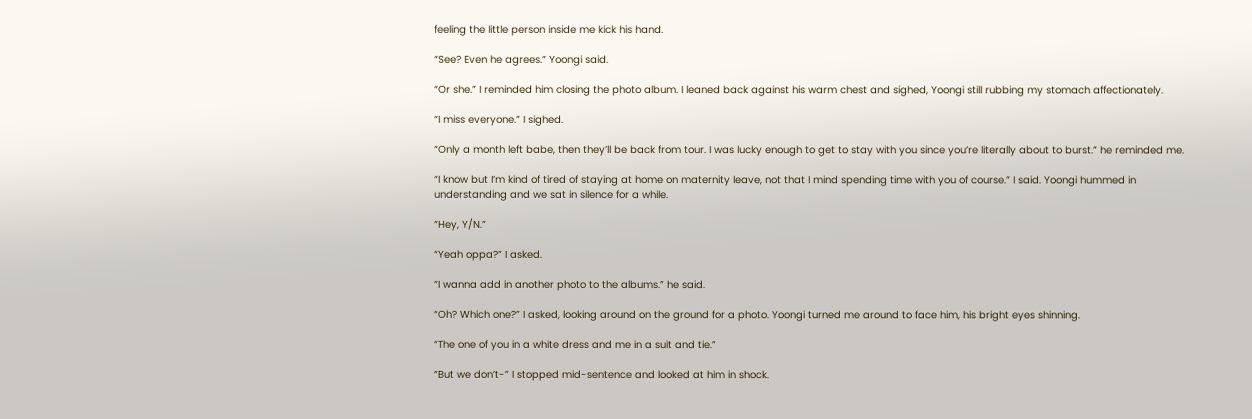feeling the little person inside me kick his hand.

“See? Even he agrees.” Yoongi said.

“Or she.” I reminded him closing the photo album. I leaned back against his warm chest and sighed, Yoongi still rubbing my stomach affectionately.

“I miss everyone.” I sighed.

“Only a month left babe, then they’ll be back from tour. I was lucky enough to get to stay with you since you’re literally about to burst.” he reminded me.

“I know but I’m kind of tired of staying at home on maternity leave, not that I mind spending time with you of course.” I said. Yoongi hummed in understanding and we sat in silence for a while.

“Hey, Y/N.”

“Yeah oppa?” I asked.

“I wanna add in another photo to the albums.” he said.

“Oh? Which one?” I asked, looking around on the ground for a photo. Yoongi turned me around to face him, his bright eyes shinning.

“The one of you in a white dress and me in a suit and tie.”

“But we don’t-” I stopped mid-sentence and looked at him in shock.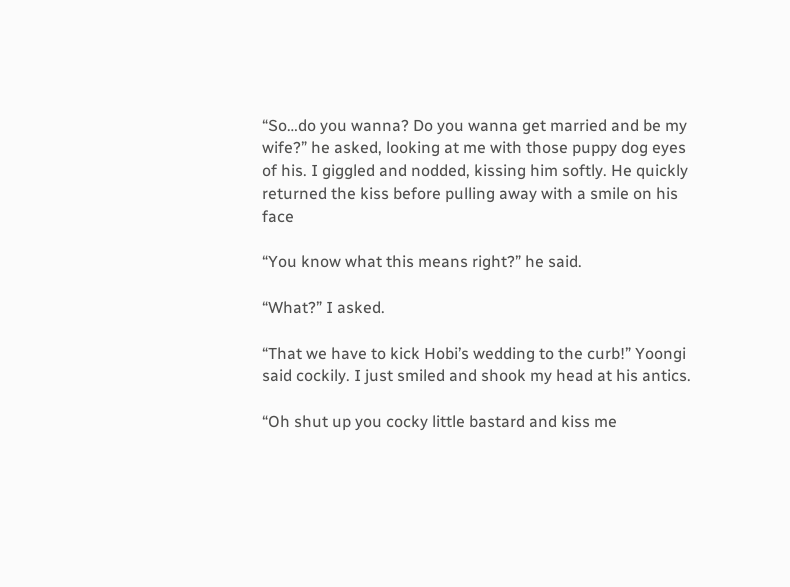“So…do you wanna? Do you wanna get married and be my wife?” he asked, looking at me with those puppy dog eyes of his. I giggled and nodded, kissing him softly. He quickly returned the kiss before pulling away with a smile on his face

“You know what this means right?” he said.

“What?” I asked.

“That we have to kick Hobi’s wedding to the curb!” Yoongi said cockily. I just smiled and shook my head at his antics.

“Oh shut up you cocky little bastard and kiss me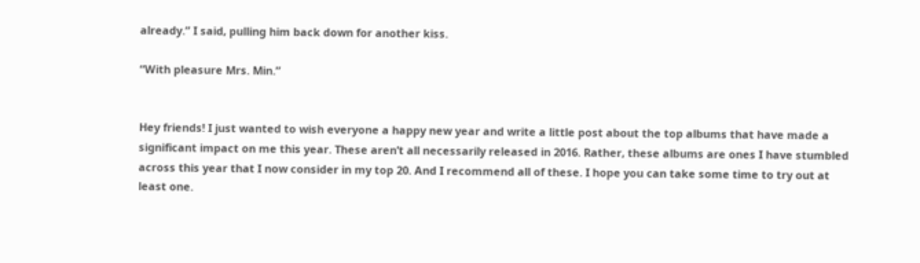already.” I said, pulling him back down for another kiss.

“With pleasure Mrs. Min.”


Hey friends! I just wanted to wish everyone a happy new year and write a little post about the top albums that have made a significant impact on me this year. These aren’t all necessarily released in 2016. Rather, these albums are ones I have stumbled across this year that I now consider in my top 20. And I recommend all of these. I hope you can take some time to try out at least one.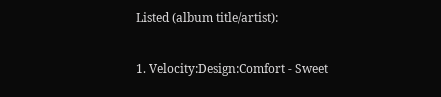Listed (album title/artist):

1. Velocity:Design:Comfort - Sweet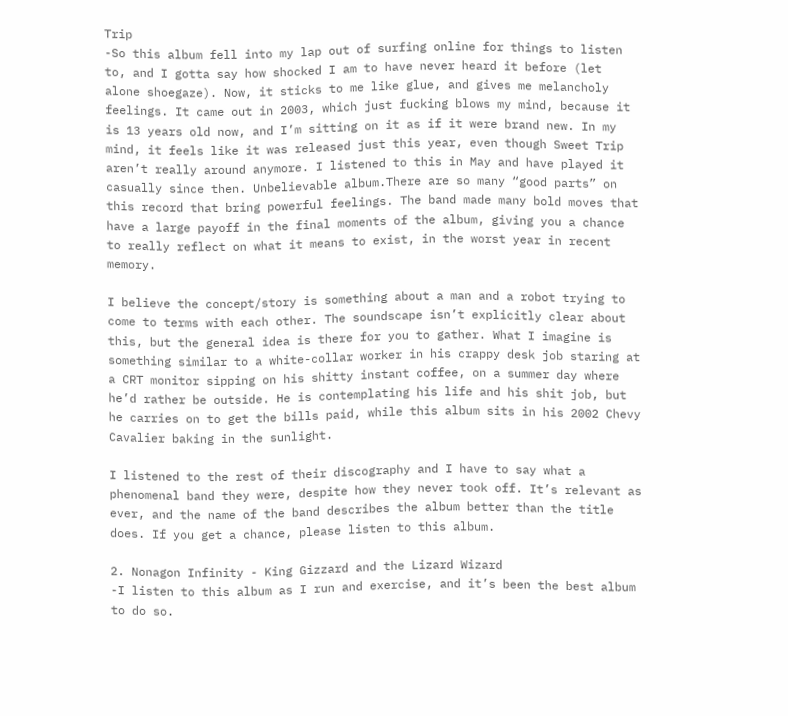Trip
-So this album fell into my lap out of surfing online for things to listen to, and I gotta say how shocked I am to have never heard it before (let alone shoegaze). Now, it sticks to me like glue, and gives me melancholy feelings. It came out in 2003, which just fucking blows my mind, because it is 13 years old now, and I’m sitting on it as if it were brand new. In my mind, it feels like it was released just this year, even though Sweet Trip aren’t really around anymore. I listened to this in May and have played it casually since then. Unbelievable album.There are so many “good parts” on this record that bring powerful feelings. The band made many bold moves that have a large payoff in the final moments of the album, giving you a chance to really reflect on what it means to exist, in the worst year in recent memory.

I believe the concept/story is something about a man and a robot trying to come to terms with each other. The soundscape isn’t explicitly clear about this, but the general idea is there for you to gather. What I imagine is something similar to a white-collar worker in his crappy desk job staring at a CRT monitor sipping on his shitty instant coffee, on a summer day where he’d rather be outside. He is contemplating his life and his shit job, but he carries on to get the bills paid, while this album sits in his 2002 Chevy Cavalier baking in the sunlight.

I listened to the rest of their discography and I have to say what a phenomenal band they were, despite how they never took off. It’s relevant as ever, and the name of the band describes the album better than the title does. If you get a chance, please listen to this album.

2. Nonagon Infinity - King Gizzard and the Lizard Wizard
-I listen to this album as I run and exercise, and it’s been the best album to do so.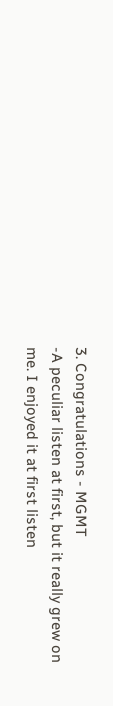3. Congratulations - MGMT
-A peculiar listen at first, but it really grew on me. I enjoyed it at first listen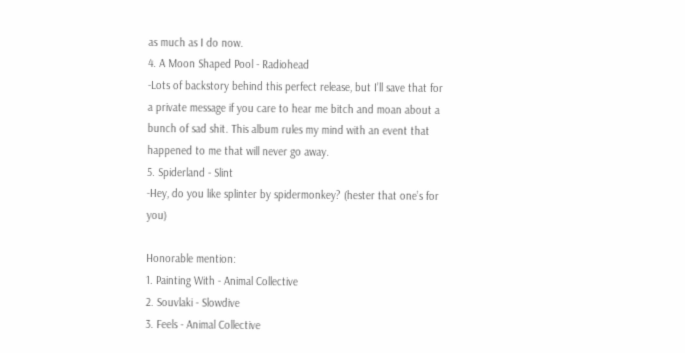as much as I do now.
4. A Moon Shaped Pool - Radiohead
-Lots of backstory behind this perfect release, but I’ll save that for a private message if you care to hear me bitch and moan about a bunch of sad shit. This album rules my mind with an event that happened to me that will never go away.
5. Spiderland - Slint
-Hey, do you like splinter by spidermonkey? (hester that one’s for you)

Honorable mention:
1. Painting With - Animal Collective
2. Souvlaki - Slowdive
3. Feels - Animal Collective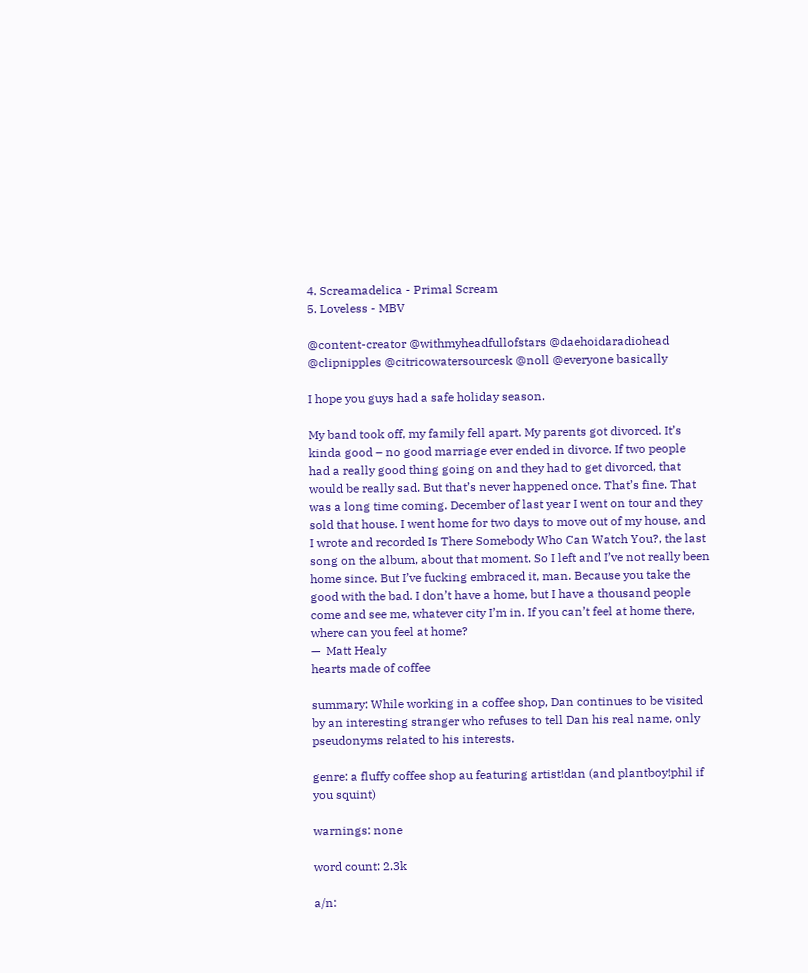4. Screamadelica - Primal Scream
5. Loveless - MBV

@content-creator @withmyheadfullofstars @daehoidaradiohead @clipnipples @citricowatersourcesk @noll @everyone basically

I hope you guys had a safe holiday season.

My band took off, my family fell apart. My parents got divorced. It’s kinda good – no good marriage ever ended in divorce. If two people had a really good thing going on and they had to get divorced, that would be really sad. But that’s never happened once. That’s fine. That was a long time coming. December of last year I went on tour and they sold that house. I went home for two days to move out of my house, and I wrote and recorded Is There Somebody Who Can Watch You?, the last song on the album, about that moment. So I left and I’ve not really been home since. But I’ve fucking embraced it, man. Because you take the good with the bad. I don’t have a home, but I have a thousand people come and see me, whatever city I’m in. If you can’t feel at home there, where can you feel at home?
—  Matt Healy
hearts made of coffee

summary: While working in a coffee shop, Dan continues to be visited by an interesting stranger who refuses to tell Dan his real name, only pseudonyms related to his interests.

genre: a fluffy coffee shop au featuring artist!dan (and plantboy!phil if you squint)

warnings: none

word count: 2.3k

a/n: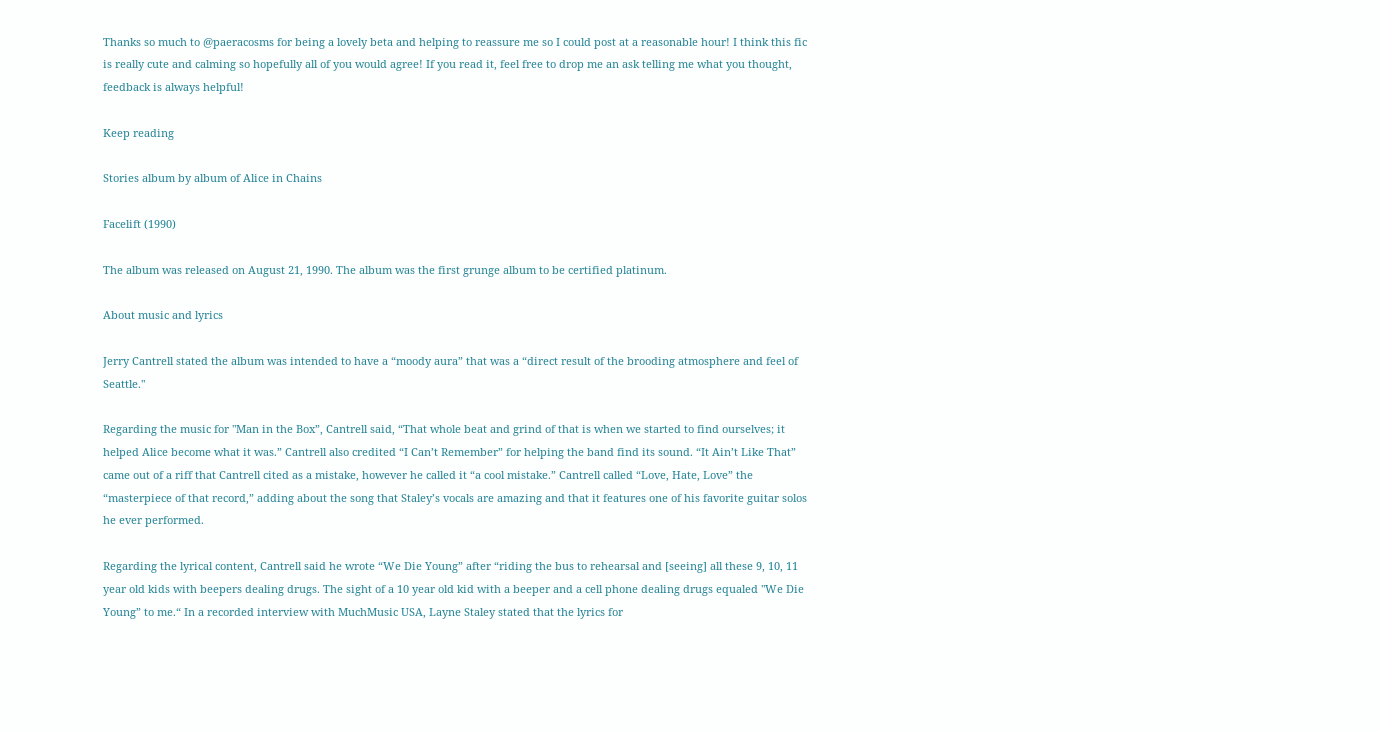Thanks so much to @paeracosms for being a lovely beta and helping to reassure me so I could post at a reasonable hour! I think this fic is really cute and calming so hopefully all of you would agree! If you read it, feel free to drop me an ask telling me what you thought, feedback is always helpful!

Keep reading

Stories album by album of Alice in Chains

Facelift (1990)

The album was released on August 21, 1990. The album was the first grunge album to be certified platinum.

About music and lyrics

Jerry Cantrell stated the album was intended to have a “moody aura” that was a “direct result of the brooding atmosphere and feel of Seattle."

Regarding the music for "Man in the Box”, Cantrell said, “That whole beat and grind of that is when we started to find ourselves; it helped Alice become what it was.” Cantrell also credited “I Can’t Remember” for helping the band find its sound. “It Ain’t Like That” came out of a riff that Cantrell cited as a mistake, however he called it “a cool mistake.” Cantrell called “Love, Hate, Love” the “masterpiece of that record,” adding about the song that Staley’s vocals are amazing and that it features one of his favorite guitar solos he ever performed.

Regarding the lyrical content, Cantrell said he wrote “We Die Young” after “riding the bus to rehearsal and [seeing] all these 9, 10, 11 year old kids with beepers dealing drugs. The sight of a 10 year old kid with a beeper and a cell phone dealing drugs equaled "We Die Young” to me.“ In a recorded interview with MuchMusic USA, Layne Staley stated that the lyrics for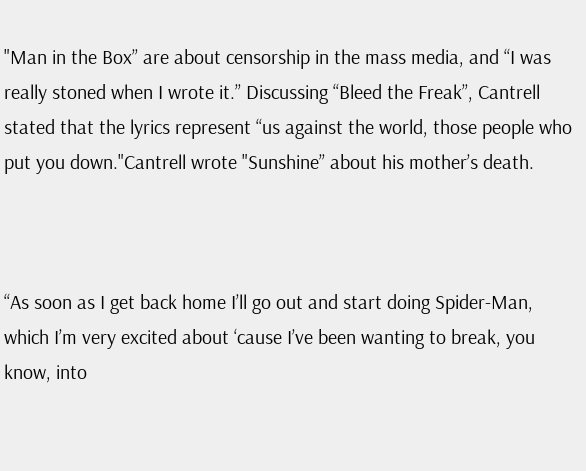"Man in the Box” are about censorship in the mass media, and “I was really stoned when I wrote it.” Discussing “Bleed the Freak”, Cantrell stated that the lyrics represent “us against the world, those people who put you down."Cantrell wrote "Sunshine” about his mother’s death.



“As soon as I get back home I’ll go out and start doing Spider-Man, which I’m very excited about ‘cause I’ve been wanting to break, you know, into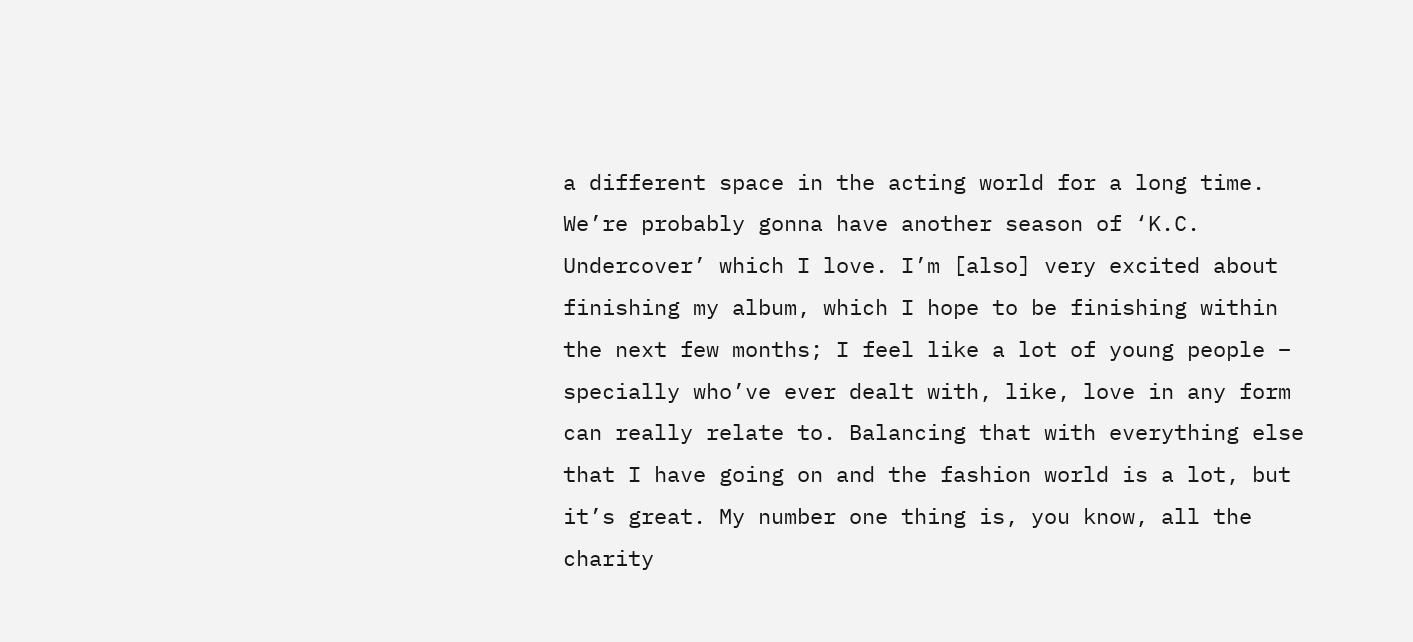a different space in the acting world for a long time. We’re probably gonna have another season of ‘K.C. Undercover’ which I love. I’m [also] very excited about finishing my album, which I hope to be finishing within the next few months; I feel like a lot of young people – specially who’ve ever dealt with, like, love in any form can really relate to. Balancing that with everything else that I have going on and the fashion world is a lot, but it’s great. My number one thing is, you know, all the charity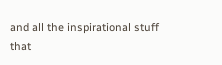and all the inspirational stuff that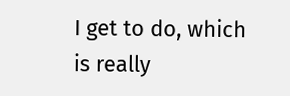I get to do, which is really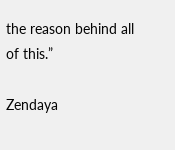the reason behind all of this.”

Zendaya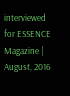interviewed for ESSENCE Magazine | August, 2016